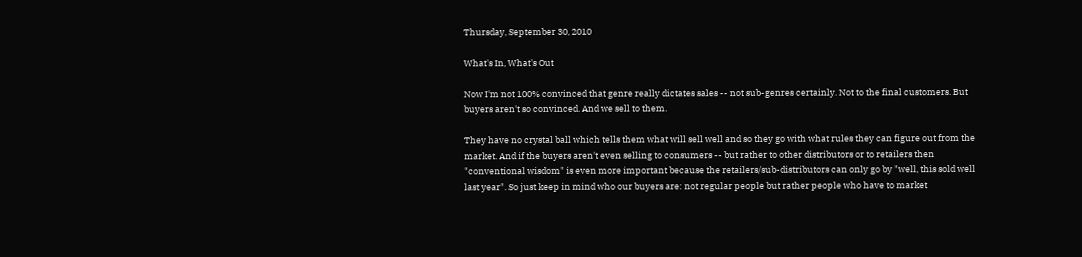Thursday, September 30, 2010

What's In, What's Out

Now I'm not 100% convinced that genre really dictates sales -- not sub-genres certainly. Not to the final customers. But buyers aren't so convinced. And we sell to them.

They have no crystal ball which tells them what will sell well and so they go with what rules they can figure out from the market. And if the buyers aren't even selling to consumers -- but rather to other distributors or to retailers then "conventional wisdom" is even more important because the retailers/sub-distributors can only go by "well, this sold well last year". So just keep in mind who our buyers are: not regular people but rather people who have to market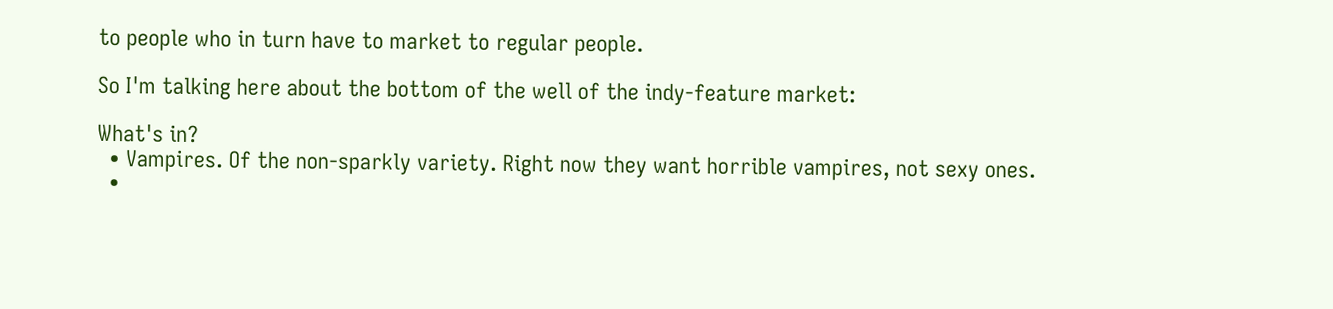to people who in turn have to market to regular people.

So I'm talking here about the bottom of the well of the indy-feature market:

What's in?
  • Vampires. Of the non-sparkly variety. Right now they want horrible vampires, not sexy ones.
  •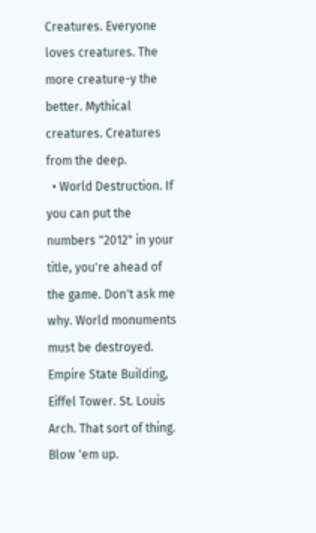Creatures. Everyone loves creatures. The more creature-y the better. Mythical creatures. Creatures from the deep.
  • World Destruction. If you can put the numbers "2012" in your title, you're ahead of the game. Don't ask me why. World monuments must be destroyed. Empire State Building, Eiffel Tower. St. Louis Arch. That sort of thing. Blow 'em up.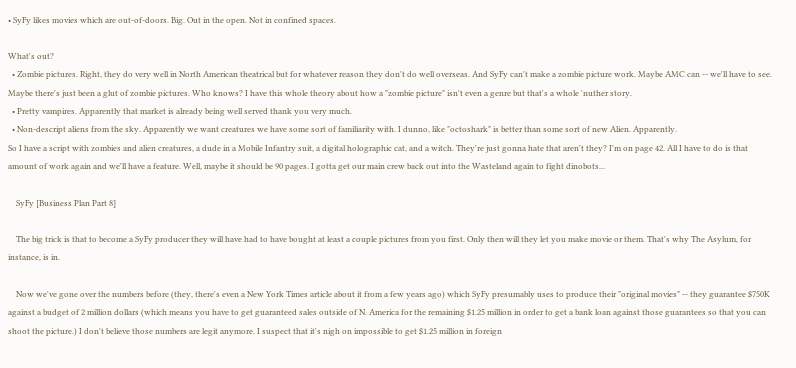• SyFy likes movies which are out-of-doors. Big. Out in the open. Not in confined spaces.

What's out?
  • Zombie pictures. Right, they do very well in North American theatrical but for whatever reason they don't do well overseas. And SyFy can't make a zombie picture work. Maybe AMC can -- we'll have to see. Maybe there's just been a glut of zombie pictures. Who knows? I have this whole theory about how a "zombie picture" isn't even a genre but that's a whole 'nuther story.
  • Pretty vampires. Apparently that market is already being well served thank you very much.
  • Non-descript aliens from the sky. Apparently we want creatures we have some sort of familiarity with. I dunno, like "octoshark" is better than some sort of new Alien. Apparently.
So I have a script with zombies and alien creatures, a dude in a Mobile Infantry suit, a digital holographic cat, and a witch. They're just gonna hate that aren't they? I'm on page 42. All I have to do is that amount of work again and we'll have a feature. Well, maybe it should be 90 pages. I gotta get our main crew back out into the Wasteland again to fight dinobots...

    SyFy [Business Plan Part 8]

    The big trick is that to become a SyFy producer they will have had to have bought at least a couple pictures from you first. Only then will they let you make movie or them. That's why The Asylum, for instance, is in.

    Now we've gone over the numbers before (they, there's even a New York Times article about it from a few years ago) which SyFy presumably uses to produce their "original movies" -- they guarantee $750K against a budget of 2 million dollars (which means you have to get guaranteed sales outside of N. America for the remaining $1.25 million in order to get a bank loan against those guarantees so that you can shoot the picture.) I don't believe those numbers are legit anymore. I suspect that it's nigh on impossible to get $1.25 million in foreign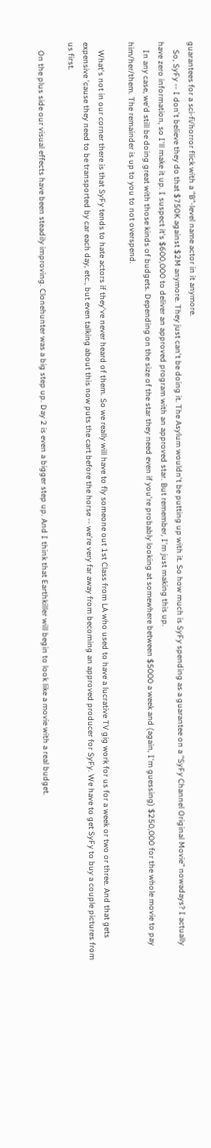guarantees for a sci-fi/horror flick with a "B"-level name actor in it anymore.
    So, SyFy -- I don't believe they do that $750K against $2M anymore. They just can't be doing it. The Asylum wouldn't be putting up with it. So how much is SyFy spending as a guarantee on a "SyFy Channel Original Movie" nowadays? I actually have zero information, so I'll make it up. I suspect it's $600,000 to deliver an approved program with an approved star. But remember, I'm just making this up.
    In any case, we'd still be doing great with those kinds of budgets. Depending on the size of the star they need even if you're probably looking at somewhere between $5000 a week and (again, I'm guessing) $250,000 for the whole movie to pay him/her/them. The remainder is up to you to not overspend.

    What's not in our corner there is that SyFy tends to hate actors if they've never heard of them. So we really will have to fly someone out 1st Class from LA who used to have a lucrative TV gig work for us for a week or two or three. And that gets expensive 'cause they need to be transported by car each day, etc., but even talking about this now puts the cart before the horse -- we're very far away from becoming an approved producer for SyFy. We have to get SyFy to buy a couple pictures from us first.

    On the plus side our visual effects have been steadily improving. Clonehunter was a big step up. Day 2 is even a bigger step up. And I think that Earthkiller will begin to look like a movie with a real budget.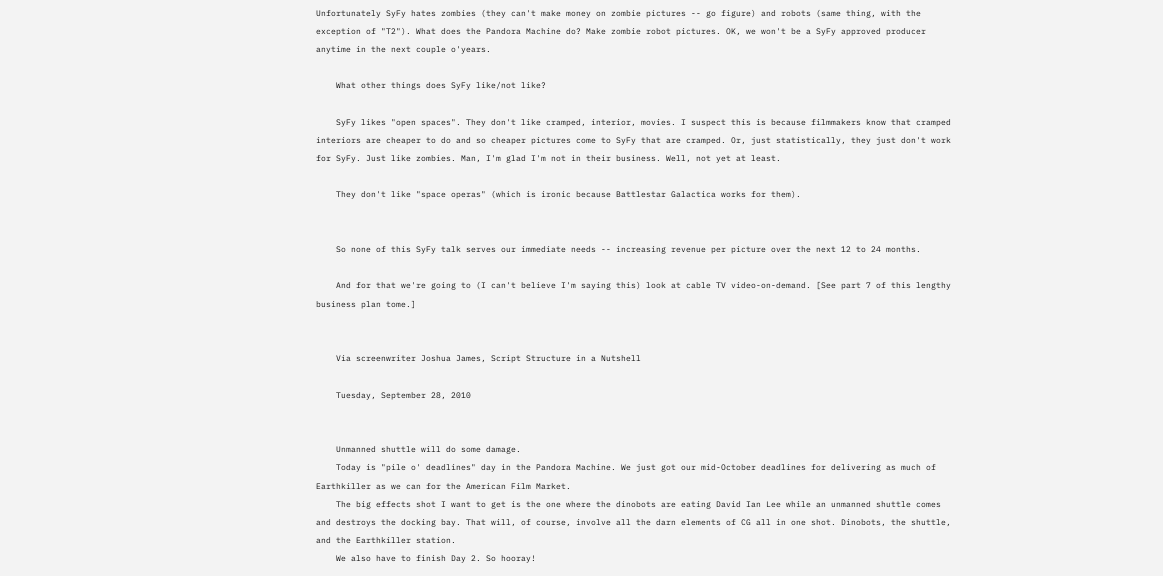Unfortunately SyFy hates zombies (they can't make money on zombie pictures -- go figure) and robots (same thing, with the exception of "T2"). What does the Pandora Machine do? Make zombie robot pictures. OK, we won't be a SyFy approved producer anytime in the next couple o'years.

    What other things does SyFy like/not like?

    SyFy likes "open spaces". They don't like cramped, interior, movies. I suspect this is because filmmakers know that cramped interiors are cheaper to do and so cheaper pictures come to SyFy that are cramped. Or, just statistically, they just don't work for SyFy. Just like zombies. Man, I'm glad I'm not in their business. Well, not yet at least.

    They don't like "space operas" (which is ironic because Battlestar Galactica works for them).


    So none of this SyFy talk serves our immediate needs -- increasing revenue per picture over the next 12 to 24 months.

    And for that we're going to (I can't believe I'm saying this) look at cable TV video-on-demand. [See part 7 of this lengthy business plan tome.]


    Via screenwriter Joshua James, Script Structure in a Nutshell

    Tuesday, September 28, 2010


    Unmanned shuttle will do some damage.
    Today is "pile o' deadlines" day in the Pandora Machine. We just got our mid-October deadlines for delivering as much of Earthkiller as we can for the American Film Market.
    The big effects shot I want to get is the one where the dinobots are eating David Ian Lee while an unmanned shuttle comes and destroys the docking bay. That will, of course, involve all the darn elements of CG all in one shot. Dinobots, the shuttle, and the Earthkiller station.
    We also have to finish Day 2. So hooray!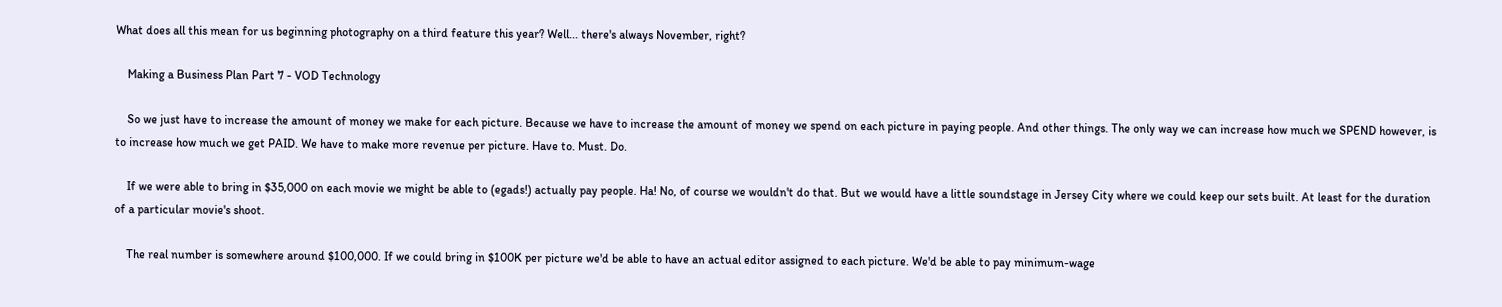What does all this mean for us beginning photography on a third feature this year? Well... there's always November, right?

    Making a Business Plan Part 7 - VOD Technology

    So we just have to increase the amount of money we make for each picture. Because we have to increase the amount of money we spend on each picture in paying people. And other things. The only way we can increase how much we SPEND however, is to increase how much we get PAID. We have to make more revenue per picture. Have to. Must. Do.

    If we were able to bring in $35,000 on each movie we might be able to (egads!) actually pay people. Ha! No, of course we wouldn't do that. But we would have a little soundstage in Jersey City where we could keep our sets built. At least for the duration of a particular movie's shoot.

    The real number is somewhere around $100,000. If we could bring in $100K per picture we'd be able to have an actual editor assigned to each picture. We'd be able to pay minimum-wage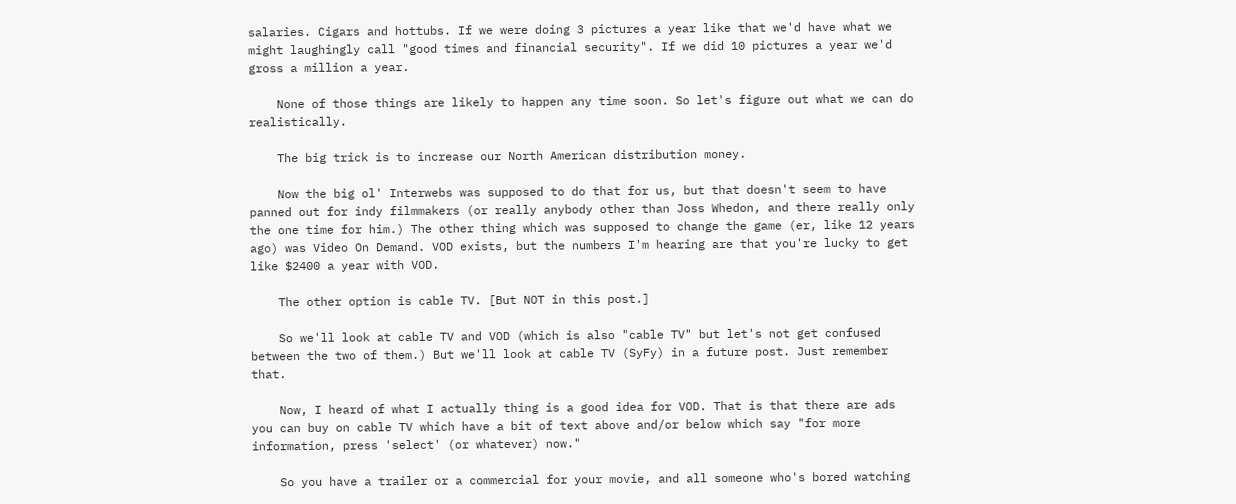salaries. Cigars and hottubs. If we were doing 3 pictures a year like that we'd have what we might laughingly call "good times and financial security". If we did 10 pictures a year we'd gross a million a year.

    None of those things are likely to happen any time soon. So let's figure out what we can do realistically.

    The big trick is to increase our North American distribution money.

    Now the big ol' Interwebs was supposed to do that for us, but that doesn't seem to have panned out for indy filmmakers (or really anybody other than Joss Whedon, and there really only the one time for him.) The other thing which was supposed to change the game (er, like 12 years ago) was Video On Demand. VOD exists, but the numbers I'm hearing are that you're lucky to get like $2400 a year with VOD.

    The other option is cable TV. [But NOT in this post.]

    So we'll look at cable TV and VOD (which is also "cable TV" but let's not get confused between the two of them.) But we'll look at cable TV (SyFy) in a future post. Just remember that.

    Now, I heard of what I actually thing is a good idea for VOD. That is that there are ads you can buy on cable TV which have a bit of text above and/or below which say "for more information, press 'select' (or whatever) now."

    So you have a trailer or a commercial for your movie, and all someone who's bored watching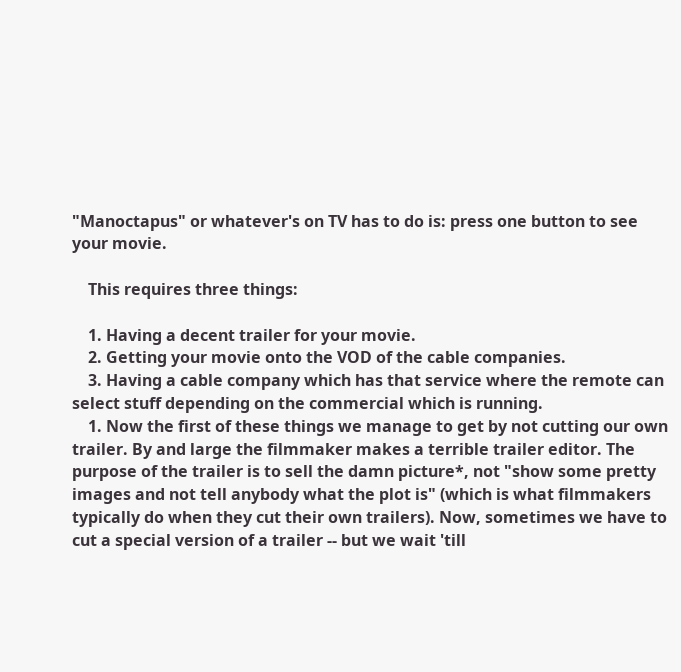"Manoctapus" or whatever's on TV has to do is: press one button to see your movie.

    This requires three things:

    1. Having a decent trailer for your movie.
    2. Getting your movie onto the VOD of the cable companies.
    3. Having a cable company which has that service where the remote can select stuff depending on the commercial which is running.
    1. Now the first of these things we manage to get by not cutting our own trailer. By and large the filmmaker makes a terrible trailer editor. The purpose of the trailer is to sell the damn picture*, not "show some pretty images and not tell anybody what the plot is" (which is what filmmakers typically do when they cut their own trailers). Now, sometimes we have to cut a special version of a trailer -- but we wait 'till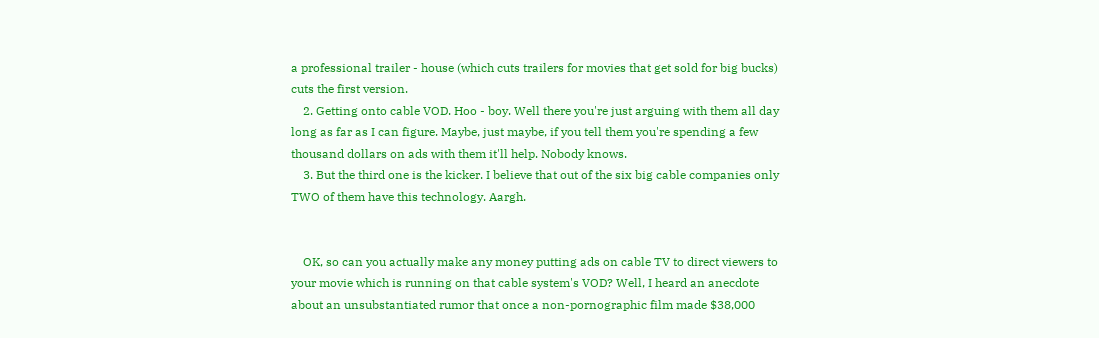a professional trailer - house (which cuts trailers for movies that get sold for big bucks) cuts the first version.
    2. Getting onto cable VOD. Hoo - boy. Well there you're just arguing with them all day long as far as I can figure. Maybe, just maybe, if you tell them you're spending a few thousand dollars on ads with them it'll help. Nobody knows.
    3. But the third one is the kicker. I believe that out of the six big cable companies only TWO of them have this technology. Aargh.


    OK, so can you actually make any money putting ads on cable TV to direct viewers to your movie which is running on that cable system's VOD? Well, I heard an anecdote about an unsubstantiated rumor that once a non-pornographic film made $38,000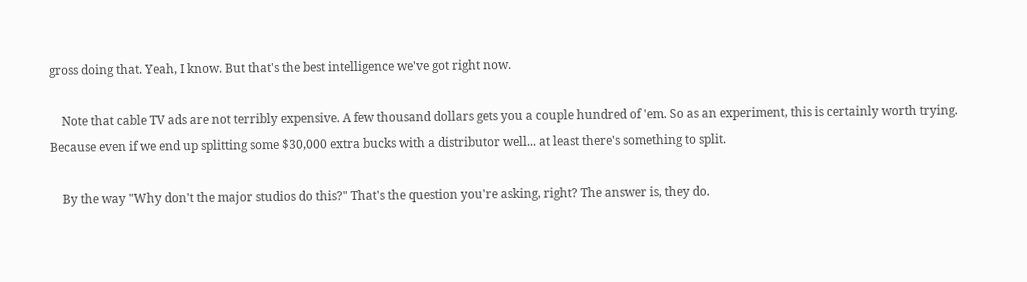gross doing that. Yeah, I know. But that's the best intelligence we've got right now.

    Note that cable TV ads are not terribly expensive. A few thousand dollars gets you a couple hundred of 'em. So as an experiment, this is certainly worth trying. Because even if we end up splitting some $30,000 extra bucks with a distributor well... at least there's something to split.

    By the way "Why don't the major studios do this?" That's the question you're asking, right? The answer is, they do.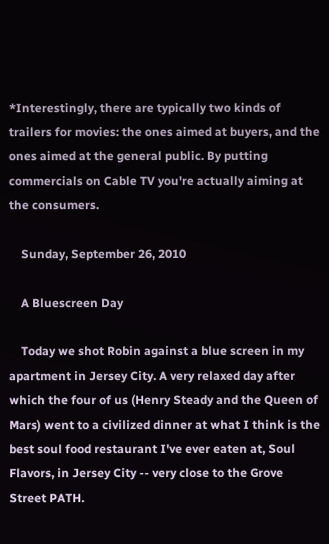*Interestingly, there are typically two kinds of trailers for movies: the ones aimed at buyers, and the ones aimed at the general public. By putting commercials on Cable TV you're actually aiming at the consumers.

    Sunday, September 26, 2010

    A Bluescreen Day

    Today we shot Robin against a blue screen in my apartment in Jersey City. A very relaxed day after which the four of us (Henry Steady and the Queen of Mars) went to a civilized dinner at what I think is the best soul food restaurant I've ever eaten at, Soul Flavors, in Jersey City -- very close to the Grove Street PATH.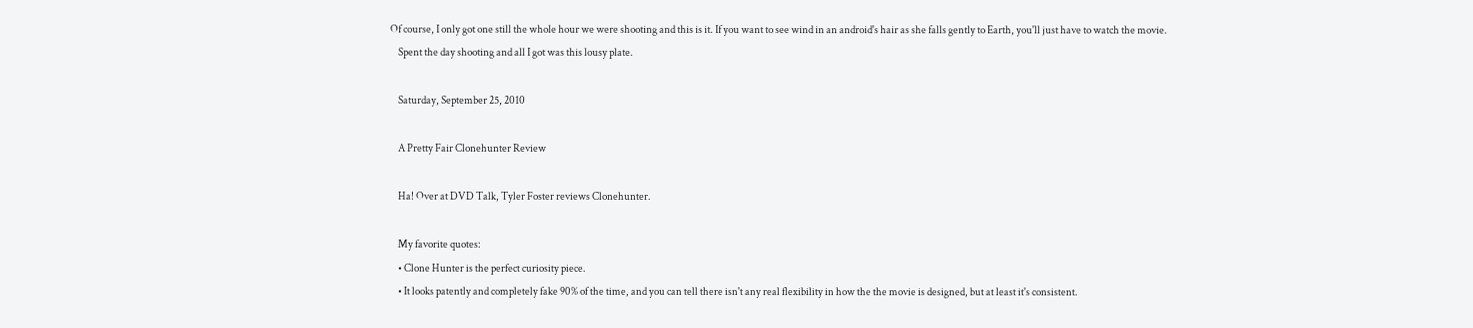Of course, I only got one still the whole hour we were shooting and this is it. If you want to see wind in an android's hair as she falls gently to Earth, you'll just have to watch the movie.
    Spent the day shooting and all I got was this lousy plate.

    Saturday, September 25, 2010

    A Pretty Fair Clonehunter Review

    Ha! Over at DVD Talk, Tyler Foster reviews Clonehunter.

    My favorite quotes:
    • Clone Hunter is the perfect curiosity piece.
    • It looks patently and completely fake 90% of the time, and you can tell there isn't any real flexibility in how the the movie is designed, but at least it's consistent.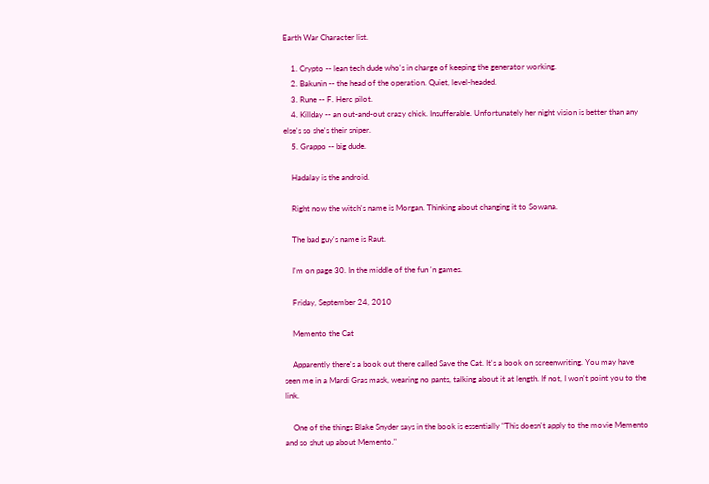Earth War Character list.

    1. Crypto -- lean tech dude who's in charge of keeping the generator working.
    2. Bakunin -- the head of the operation. Quiet, level-headed.
    3. Rune -- F. Herc pilot.
    4. Killday -- an out-and-out crazy chick. Insufferable. Unfortunately her night vision is better than any else's so she's their sniper.
    5. Grappo -- big dude.

    Hadalay is the android.

    Right now the witch's name is Morgan. Thinking about changing it to Sowana.

    The bad guy's name is Raut.

    I'm on page 30. In the middle of the fun 'n games.

    Friday, September 24, 2010

    Memento the Cat

    Apparently there's a book out there called Save the Cat. It's a book on screenwriting. You may have seen me in a Mardi Gras mask, wearing no pants, talking about it at length. If not, I won't point you to the link.

    One of the things Blake Snyder says in the book is essentially "This doesn't apply to the movie Memento and so shut up about Memento."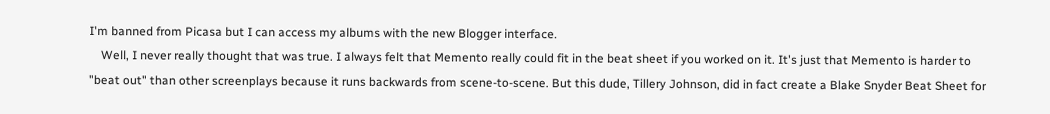I'm banned from Picasa but I can access my albums with the new Blogger interface.
    Well, I never really thought that was true. I always felt that Memento really could fit in the beat sheet if you worked on it. It's just that Memento is harder to "beat out" than other screenplays because it runs backwards from scene-to-scene. But this dude, Tillery Johnson, did in fact create a Blake Snyder Beat Sheet for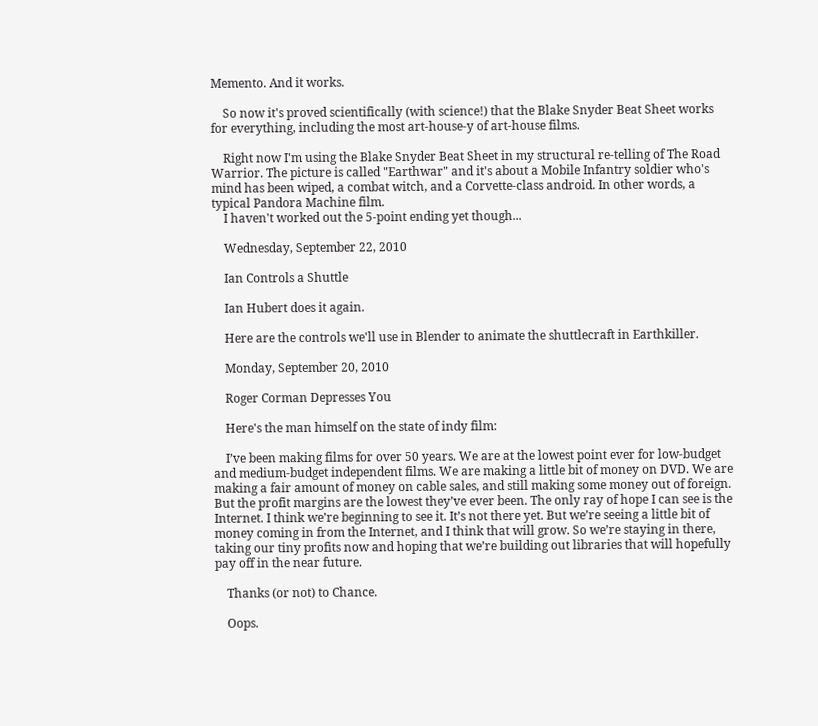Memento. And it works.

    So now it's proved scientifically (with science!) that the Blake Snyder Beat Sheet works for everything, including the most art-house-y of art-house films.

    Right now I'm using the Blake Snyder Beat Sheet in my structural re-telling of The Road Warrior. The picture is called "Earthwar" and it's about a Mobile Infantry soldier who's mind has been wiped, a combat witch, and a Corvette-class android. In other words, a typical Pandora Machine film.
    I haven't worked out the 5-point ending yet though...

    Wednesday, September 22, 2010

    Ian Controls a Shuttle

    Ian Hubert does it again.

    Here are the controls we'll use in Blender to animate the shuttlecraft in Earthkiller.

    Monday, September 20, 2010

    Roger Corman Depresses You

    Here's the man himself on the state of indy film:

    I’ve been making films for over 50 years. We are at the lowest point ever for low-budget and medium-budget independent films. We are making a little bit of money on DVD. We are making a fair amount of money on cable sales, and still making some money out of foreign. But the profit margins are the lowest they’ve ever been. The only ray of hope I can see is the Internet. I think we’re beginning to see it. It’s not there yet. But we’re seeing a little bit of money coming in from the Internet, and I think that will grow. So we’re staying in there, taking our tiny profits now and hoping that we’re building out libraries that will hopefully pay off in the near future.

    Thanks (or not) to Chance.

    Oops.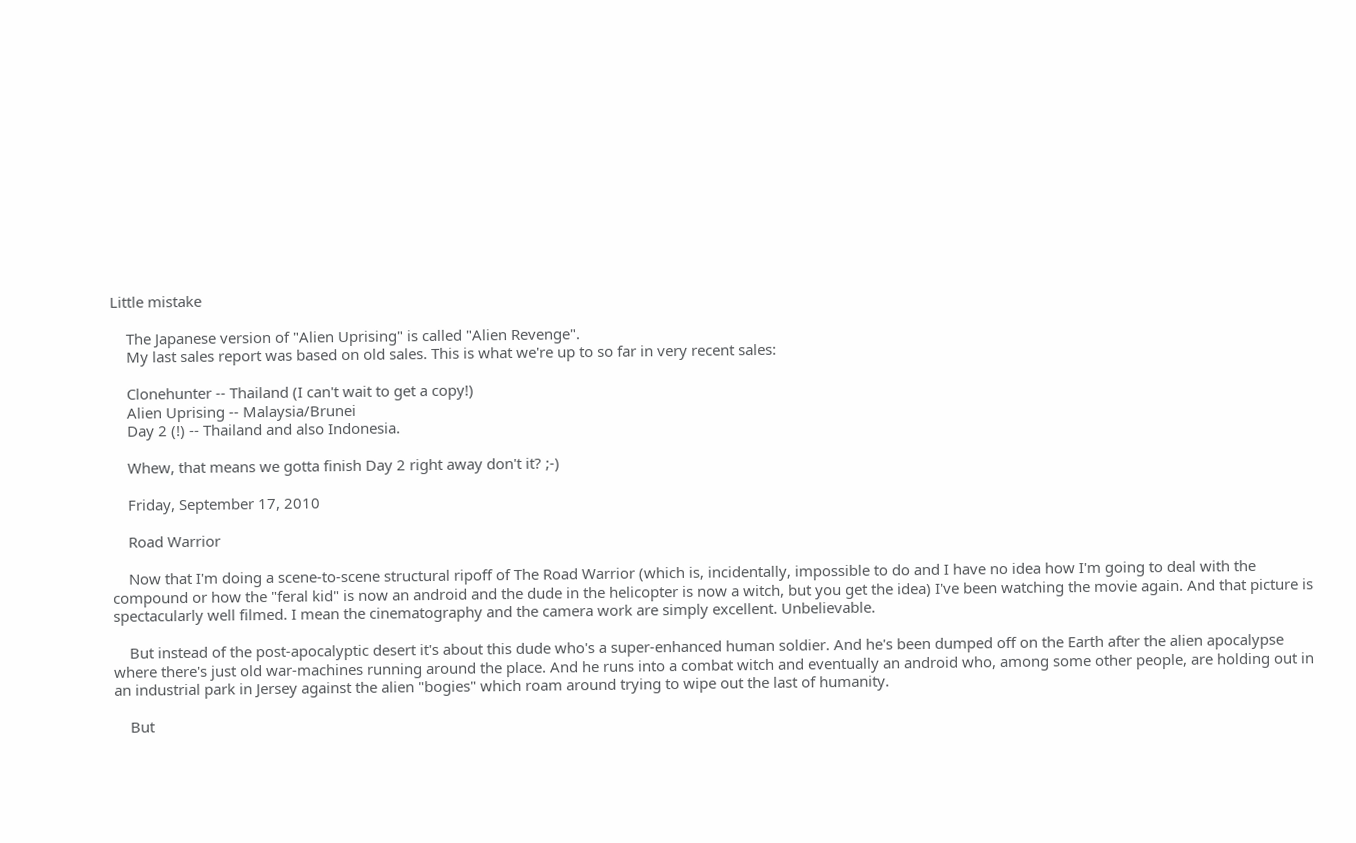Little mistake

    The Japanese version of "Alien Uprising" is called "Alien Revenge".
    My last sales report was based on old sales. This is what we're up to so far in very recent sales:

    Clonehunter -- Thailand (I can't wait to get a copy!)
    Alien Uprising -- Malaysia/Brunei
    Day 2 (!) -- Thailand and also Indonesia.

    Whew, that means we gotta finish Day 2 right away don't it? ;-)

    Friday, September 17, 2010

    Road Warrior

    Now that I'm doing a scene-to-scene structural ripoff of The Road Warrior (which is, incidentally, impossible to do and I have no idea how I'm going to deal with the compound or how the "feral kid" is now an android and the dude in the helicopter is now a witch, but you get the idea) I've been watching the movie again. And that picture is spectacularly well filmed. I mean the cinematography and the camera work are simply excellent. Unbelievable.

    But instead of the post-apocalyptic desert it's about this dude who's a super-enhanced human soldier. And he's been dumped off on the Earth after the alien apocalypse where there's just old war-machines running around the place. And he runs into a combat witch and eventually an android who, among some other people, are holding out in an industrial park in Jersey against the alien "bogies" which roam around trying to wipe out the last of humanity.

    But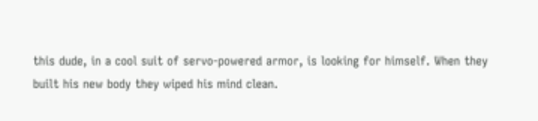this dude, in a cool suit of servo-powered armor, is looking for himself. When they built his new body they wiped his mind clean.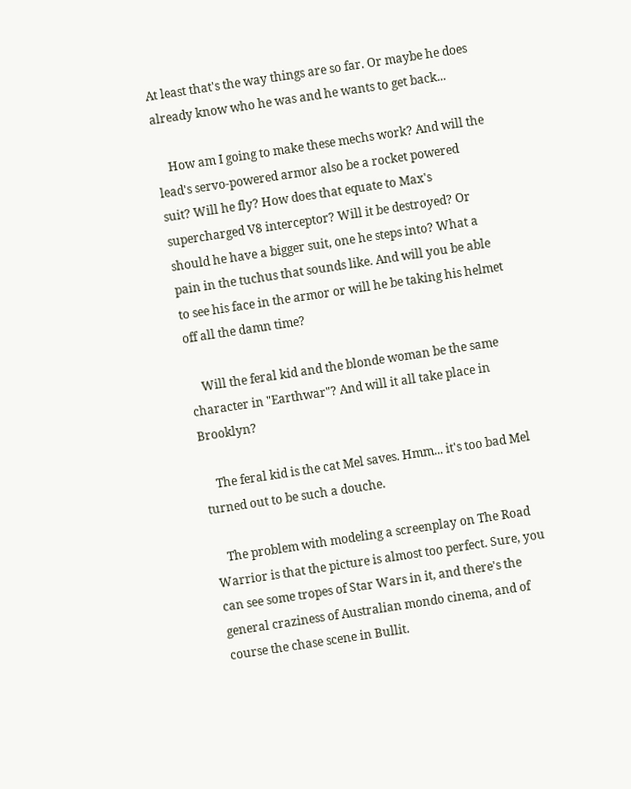At least that's the way things are so far. Or maybe he does already know who he was and he wants to get back...

    How am I going to make these mechs work? And will the lead's servo-powered armor also be a rocket powered suit? Will he fly? How does that equate to Max's supercharged V8 interceptor? Will it be destroyed? Or should he have a bigger suit, one he steps into? What a pain in the tuchus that sounds like. And will you be able to see his face in the armor or will he be taking his helmet off all the damn time?

    Will the feral kid and the blonde woman be the same character in "Earthwar"? And will it all take place in Brooklyn?

    The feral kid is the cat Mel saves. Hmm... it's too bad Mel turned out to be such a douche.

    The problem with modeling a screenplay on The Road Warrior is that the picture is almost too perfect. Sure, you can see some tropes of Star Wars in it, and there's the general craziness of Australian mondo cinema, and of course the chase scene in Bullit.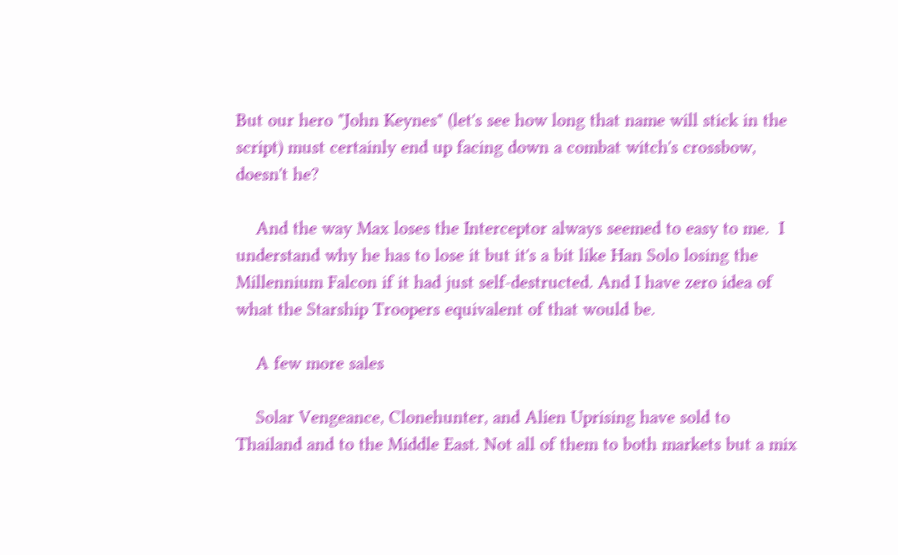But our hero "John Keynes" (let's see how long that name will stick in the script) must certainly end up facing down a combat witch's crossbow, doesn't he?

    And the way Max loses the Interceptor always seemed to easy to me.  I understand why he has to lose it but it's a bit like Han Solo losing the Millennium Falcon if it had just self-destructed. And I have zero idea of what the Starship Troopers equivalent of that would be.

    A few more sales

    Solar Vengeance, Clonehunter, and Alien Uprising have sold to Thailand and to the Middle East. Not all of them to both markets but a mix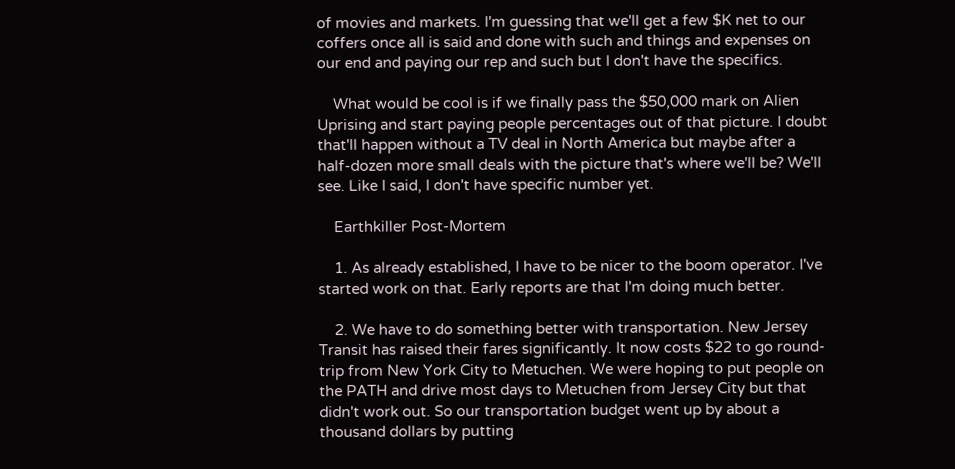of movies and markets. I'm guessing that we'll get a few $K net to our coffers once all is said and done with such and things and expenses on our end and paying our rep and such but I don't have the specifics.

    What would be cool is if we finally pass the $50,000 mark on Alien Uprising and start paying people percentages out of that picture. I doubt that'll happen without a TV deal in North America but maybe after a half-dozen more small deals with the picture that's where we'll be? We'll see. Like I said, I don't have specific number yet.

    Earthkiller Post-Mortem

    1. As already established, I have to be nicer to the boom operator. I've started work on that. Early reports are that I'm doing much better.

    2. We have to do something better with transportation. New Jersey Transit has raised their fares significantly. It now costs $22 to go round-trip from New York City to Metuchen. We were hoping to put people on the PATH and drive most days to Metuchen from Jersey City but that didn't work out. So our transportation budget went up by about a thousand dollars by putting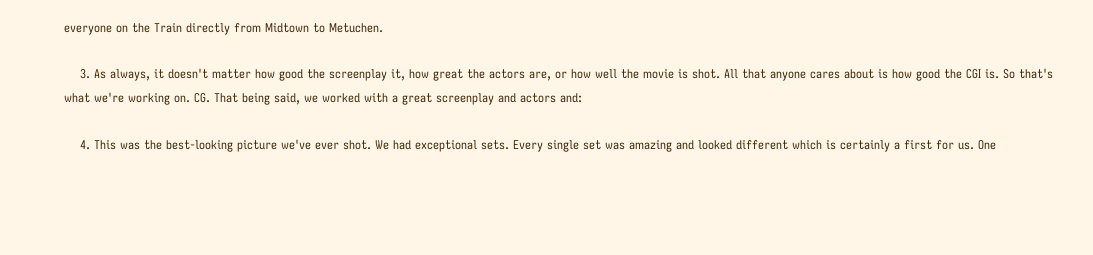everyone on the Train directly from Midtown to Metuchen.

    3. As always, it doesn't matter how good the screenplay it, how great the actors are, or how well the movie is shot. All that anyone cares about is how good the CGI is. So that's what we're working on. CG. That being said, we worked with a great screenplay and actors and:

    4. This was the best-looking picture we've ever shot. We had exceptional sets. Every single set was amazing and looked different which is certainly a first for us. One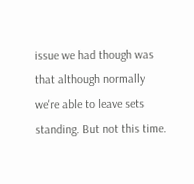issue we had though was that although normally we're able to leave sets standing. But not this time.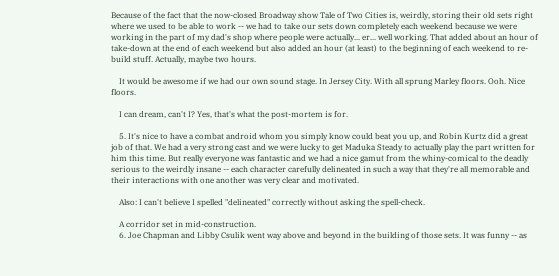Because of the fact that the now-closed Broadway show Tale of Two Cities is, weirdly, storing their old sets right where we used to be able to work -- we had to take our sets down completely each weekend because we were working in the part of my dad's shop where people were actually... er... well working. That added about an hour of take-down at the end of each weekend but also added an hour (at least) to the beginning of each weekend to re-build stuff. Actually, maybe two hours.

    It would be awesome if we had our own sound stage. In Jersey City. With all sprung Marley floors. Ooh. Nice floors.

    I can dream, can't I? Yes, that's what the post-mortem is for.

    5. It's nice to have a combat android whom you simply know could beat you up, and Robin Kurtz did a great job of that. We had a very strong cast and we were lucky to get Maduka Steady to actually play the part written for him this time. But really everyone was fantastic and we had a nice gamut from the whiny-comical to the deadly serious to the weirdly insane -- each character carefully delineated in such a way that they're all memorable and their interactions with one another was very clear and motivated.

    Also: I can't believe I spelled "delineated" correctly without asking the spell-check.

    A corridor set in mid-construction.
    6. Joe Chapman and Libby Csulik went way above and beyond in the building of those sets. It was funny -- as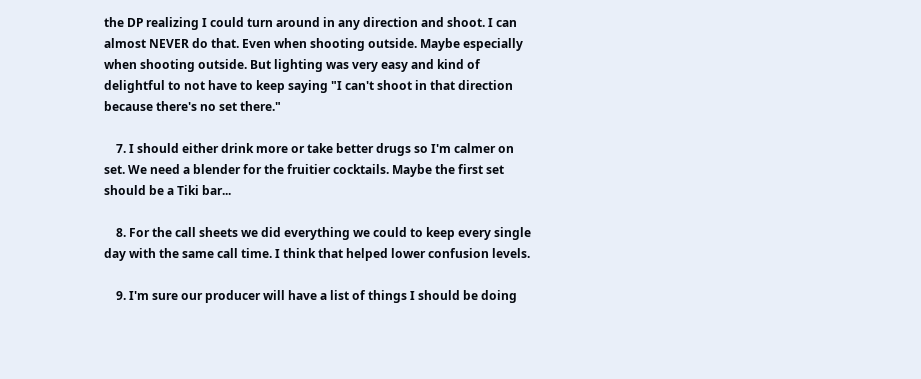the DP realizing I could turn around in any direction and shoot. I can almost NEVER do that. Even when shooting outside. Maybe especially when shooting outside. But lighting was very easy and kind of delightful to not have to keep saying "I can't shoot in that direction because there's no set there."

    7. I should either drink more or take better drugs so I'm calmer on set. We need a blender for the fruitier cocktails. Maybe the first set should be a Tiki bar...

    8. For the call sheets we did everything we could to keep every single day with the same call time. I think that helped lower confusion levels.

    9. I'm sure our producer will have a list of things I should be doing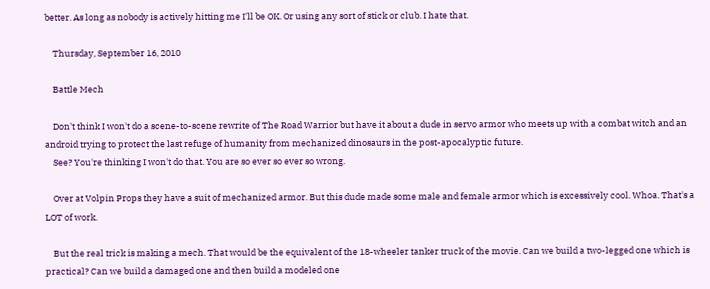better. As long as nobody is actively hitting me I'll be OK. Or using any sort of stick or club. I hate that.

    Thursday, September 16, 2010

    Battle Mech

    Don't think I won't do a scene-to-scene rewrite of The Road Warrior but have it about a dude in servo armor who meets up with a combat witch and an android trying to protect the last refuge of humanity from mechanized dinosaurs in the post-apocalyptic future.
    See? You're thinking I won't do that. You are so ever so ever so wrong.

    Over at Volpin Props they have a suit of mechanized armor. But this dude made some male and female armor which is excessively cool. Whoa. That's a LOT of work.

    But the real trick is making a mech. That would be the equivalent of the 18-wheeler tanker truck of the movie. Can we build a two-legged one which is practical? Can we build a damaged one and then build a modeled one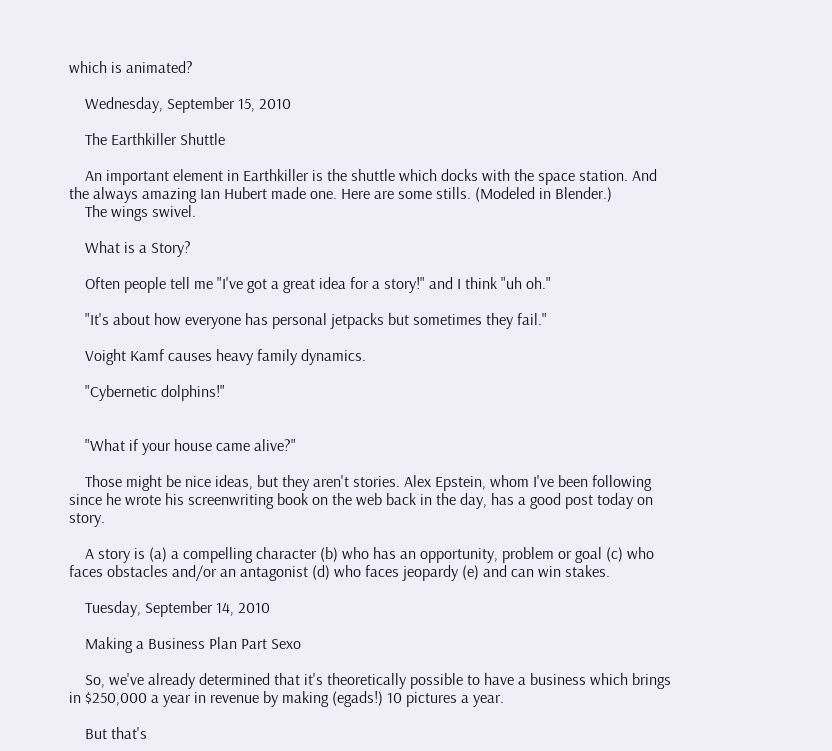which is animated?

    Wednesday, September 15, 2010

    The Earthkiller Shuttle

    An important element in Earthkiller is the shuttle which docks with the space station. And the always amazing Ian Hubert made one. Here are some stills. (Modeled in Blender.)
    The wings swivel.

    What is a Story?

    Often people tell me "I've got a great idea for a story!" and I think "uh oh."

    "It's about how everyone has personal jetpacks but sometimes they fail."

    Voight Kamf causes heavy family dynamics.

    "Cybernetic dolphins!"


    "What if your house came alive?"

    Those might be nice ideas, but they aren't stories. Alex Epstein, whom I've been following since he wrote his screenwriting book on the web back in the day, has a good post today on story.

    A story is (a) a compelling character (b) who has an opportunity, problem or goal (c) who faces obstacles and/or an antagonist (d) who faces jeopardy (e) and can win stakes.

    Tuesday, September 14, 2010

    Making a Business Plan Part Sexo

    So, we've already determined that it's theoretically possible to have a business which brings in $250,000 a year in revenue by making (egads!) 10 pictures a year.

    But that's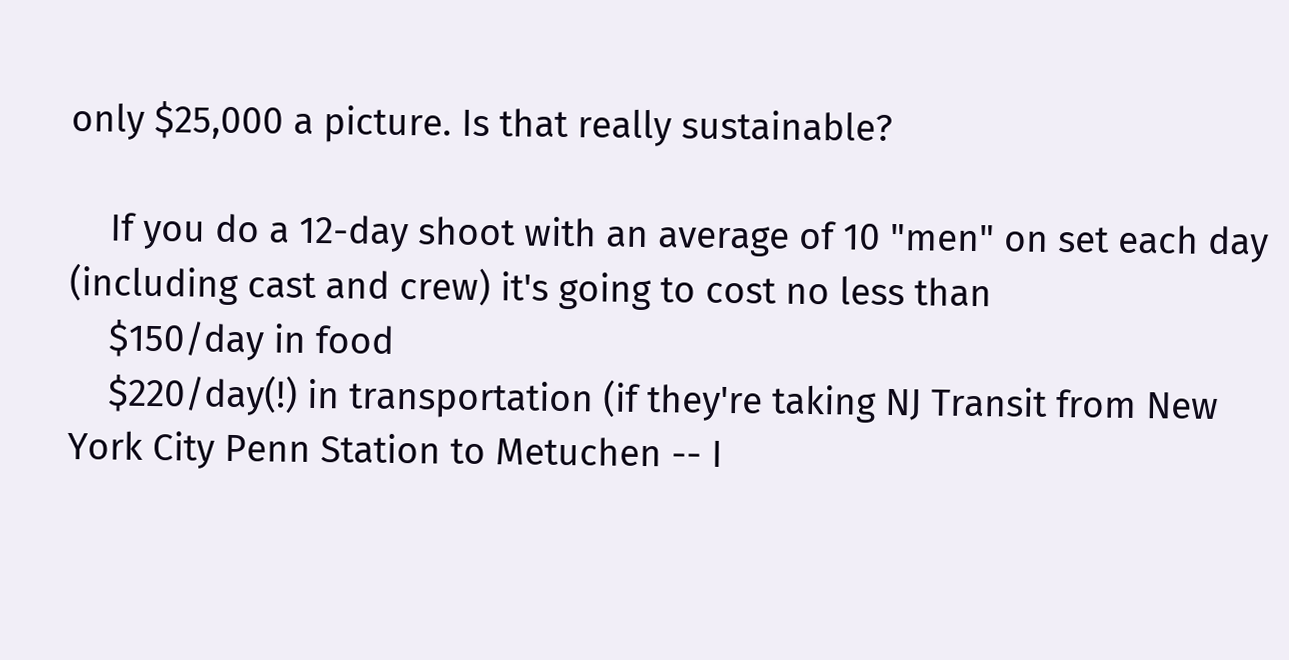only $25,000 a picture. Is that really sustainable?

    If you do a 12-day shoot with an average of 10 "men" on set each day (including cast and crew) it's going to cost no less than
    $150/day in food
    $220/day(!) in transportation (if they're taking NJ Transit from New York City Penn Station to Metuchen -- I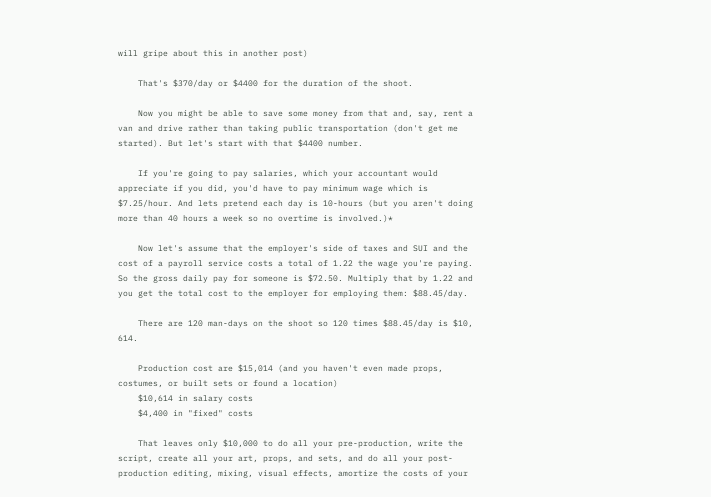will gripe about this in another post)

    That's $370/day or $4400 for the duration of the shoot.

    Now you might be able to save some money from that and, say, rent a van and drive rather than taking public transportation (don't get me started). But let's start with that $4400 number.

    If you're going to pay salaries, which your accountant would appreciate if you did, you'd have to pay minimum wage which is $7.25/hour. And lets pretend each day is 10-hours (but you aren't doing more than 40 hours a week so no overtime is involved.)*

    Now let's assume that the employer's side of taxes and SUI and the cost of a payroll service costs a total of 1.22 the wage you're paying. So the gross daily pay for someone is $72.50. Multiply that by 1.22 and you get the total cost to the employer for employing them: $88.45/day.

    There are 120 man-days on the shoot so 120 times $88.45/day is $10, 614.

    Production cost are $15,014 (and you haven't even made props, costumes, or built sets or found a location)
    $10,614 in salary costs
    $4,400 in "fixed" costs

    That leaves only $10,000 to do all your pre-production, write the script, create all your art, props, and sets, and do all your post-production editing, mixing, visual effects, amortize the costs of your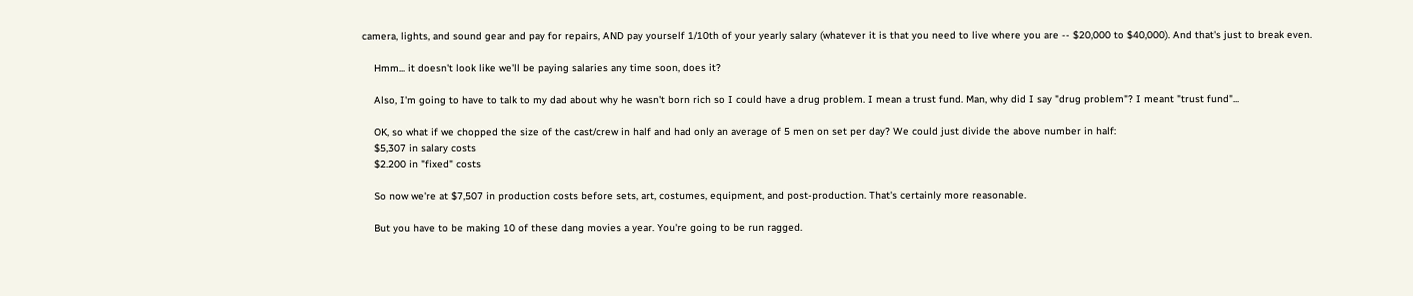camera, lights, and sound gear and pay for repairs, AND pay yourself 1/10th of your yearly salary (whatever it is that you need to live where you are -- $20,000 to $40,000). And that's just to break even.

    Hmm... it doesn't look like we'll be paying salaries any time soon, does it?

    Also, I'm going to have to talk to my dad about why he wasn't born rich so I could have a drug problem. I mean a trust fund. Man, why did I say "drug problem"? I meant "trust fund"...

    OK, so what if we chopped the size of the cast/crew in half and had only an average of 5 men on set per day? We could just divide the above number in half:
    $5,307 in salary costs
    $2.200 in "fixed" costs

    So now we're at $7,507 in production costs before sets, art, costumes, equipment, and post-production. That's certainly more reasonable.

    But you have to be making 10 of these dang movies a year. You're going to be run ragged.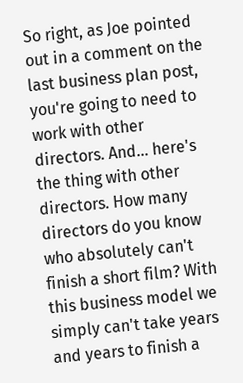So right, as Joe pointed out in a comment on the last business plan post, you're going to need to work with other directors. And... here's the thing with other directors. How many directors do you know who absolutely can't finish a short film? With this business model we simply can't take years and years to finish a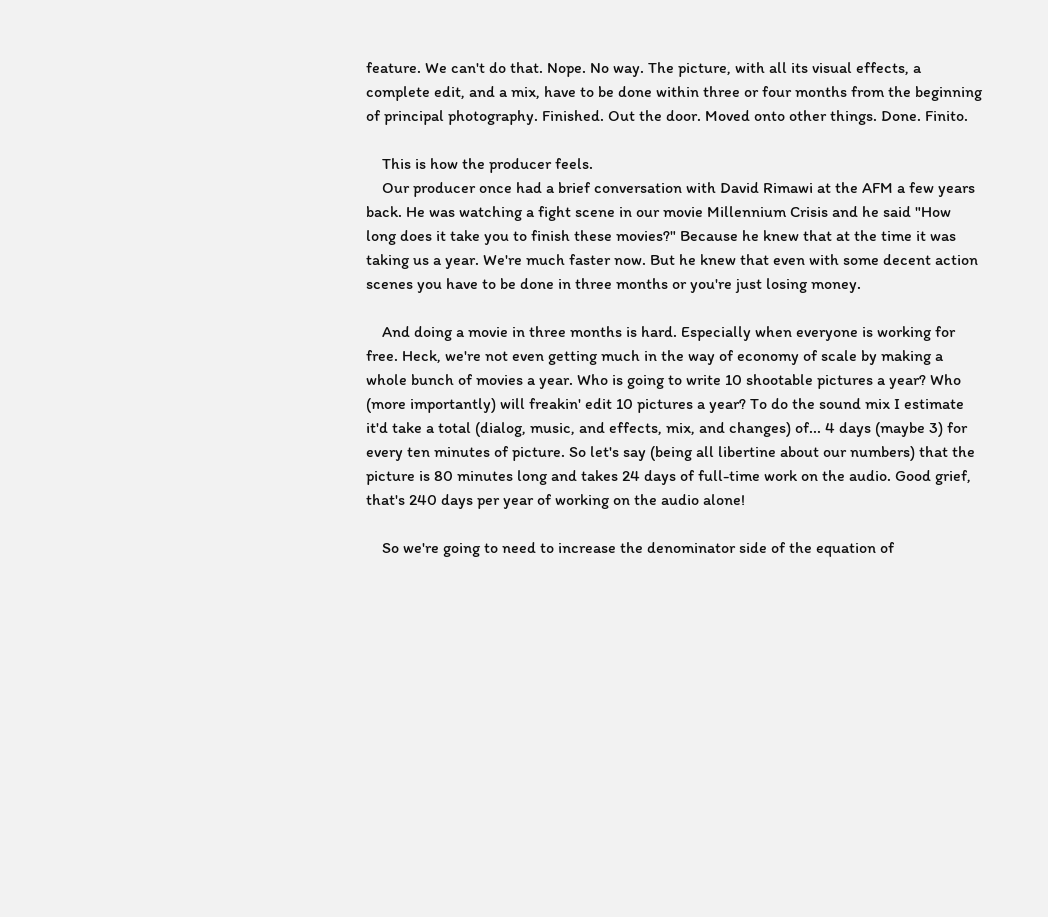feature. We can't do that. Nope. No way. The picture, with all its visual effects, a complete edit, and a mix, have to be done within three or four months from the beginning of principal photography. Finished. Out the door. Moved onto other things. Done. Finito.

    This is how the producer feels.
    Our producer once had a brief conversation with David Rimawi at the AFM a few years back. He was watching a fight scene in our movie Millennium Crisis and he said "How long does it take you to finish these movies?" Because he knew that at the time it was taking us a year. We're much faster now. But he knew that even with some decent action scenes you have to be done in three months or you're just losing money.

    And doing a movie in three months is hard. Especially when everyone is working for free. Heck, we're not even getting much in the way of economy of scale by making a whole bunch of movies a year. Who is going to write 10 shootable pictures a year? Who (more importantly) will freakin' edit 10 pictures a year? To do the sound mix I estimate it'd take a total (dialog, music, and effects, mix, and changes) of... 4 days (maybe 3) for every ten minutes of picture. So let's say (being all libertine about our numbers) that the picture is 80 minutes long and takes 24 days of full-time work on the audio. Good grief, that's 240 days per year of working on the audio alone!

    So we're going to need to increase the denominator side of the equation of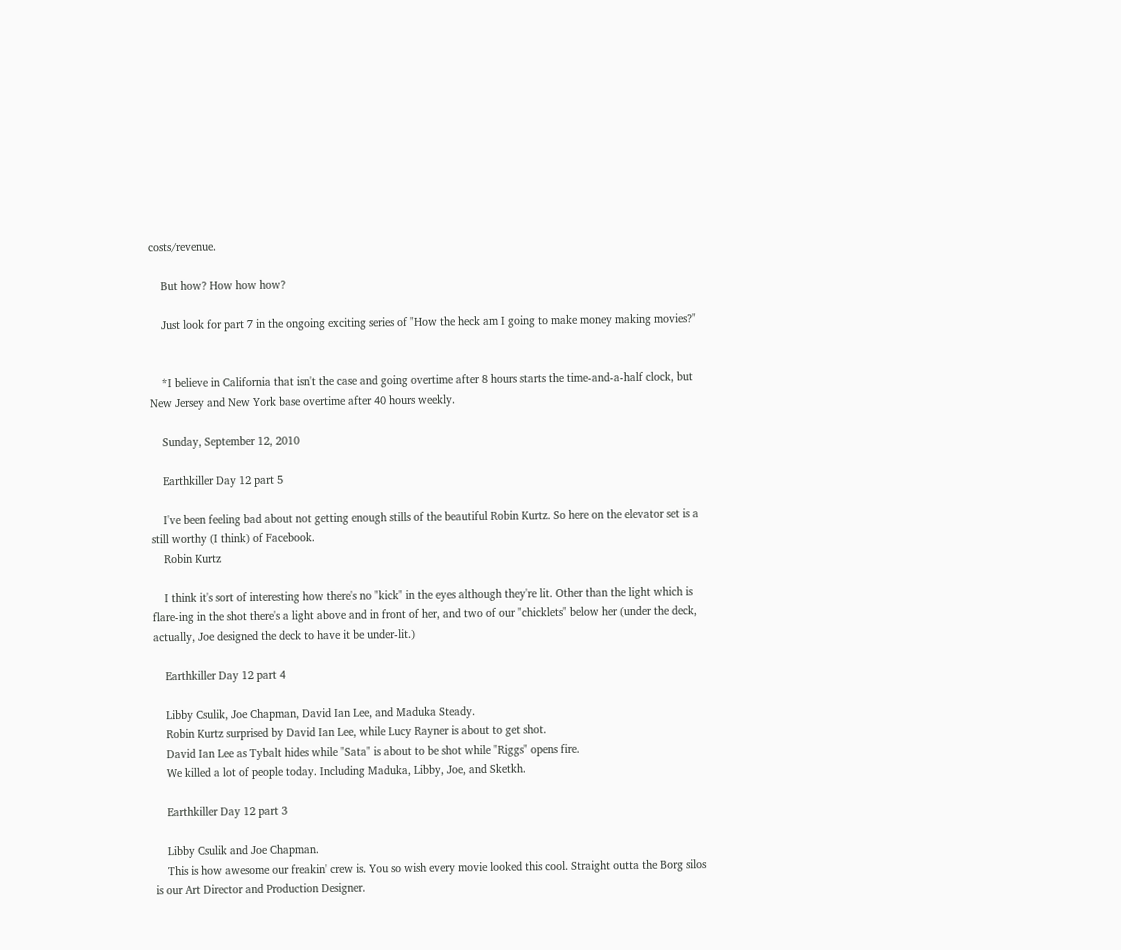costs/revenue.

    But how? How how how?

    Just look for part 7 in the ongoing exciting series of "How the heck am I going to make money making movies?"


    *I believe in California that isn't the case and going overtime after 8 hours starts the time-and-a-half clock, but New Jersey and New York base overtime after 40 hours weekly.

    Sunday, September 12, 2010

    Earthkiller Day 12 part 5

    I've been feeling bad about not getting enough stills of the beautiful Robin Kurtz. So here on the elevator set is a still worthy (I think) of Facebook.
    Robin Kurtz

    I think it's sort of interesting how there's no "kick" in the eyes although they're lit. Other than the light which is flare-ing in the shot there's a light above and in front of her, and two of our "chicklets" below her (under the deck, actually, Joe designed the deck to have it be under-lit.)

    Earthkiller Day 12 part 4

    Libby Csulik, Joe Chapman, David Ian Lee, and Maduka Steady.
    Robin Kurtz surprised by David Ian Lee, while Lucy Rayner is about to get shot.
    David Ian Lee as Tybalt hides while "Sata" is about to be shot while "Riggs" opens fire.
    We killed a lot of people today. Including Maduka, Libby, Joe, and Sketkh.

    Earthkiller Day 12 part 3

    Libby Csulik and Joe Chapman.
    This is how awesome our freakin' crew is. You so wish every movie looked this cool. Straight outta the Borg silos is our Art Director and Production Designer.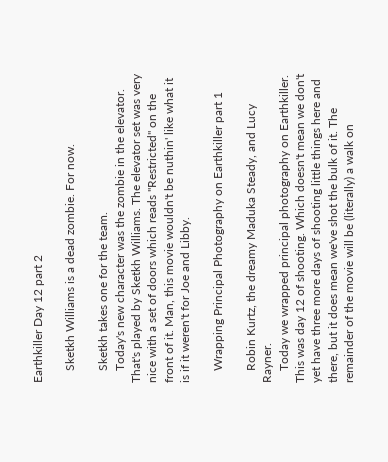Earthkiller Day 12 part 2

    Sketkh Williams is a dead zombie. For now.

    Sketkh takes one for the team.
    Today's new character was the zombie in the elevator. That's played by Sketkh Williams. The elevator set was very nice with a set of doors which reads "Restricted" on the front of it. Man, this movie wouldn't be nuthin' like what it is if it weren't for Joe and Libby.

    Wrapping Principal Photography on Earthkiller part 1

    Robin Kurtz, the dreamy Maduka Steady, and Lucy Rayner.
    Today we wrapped principal photography on Earthkiller. This was day 12 of shooting. Which doesn't mean we don't yet have three more days of shooting little things here and there, but it does mean we've shot the bulk of it. The remainder of the movie will be (literally) a walk on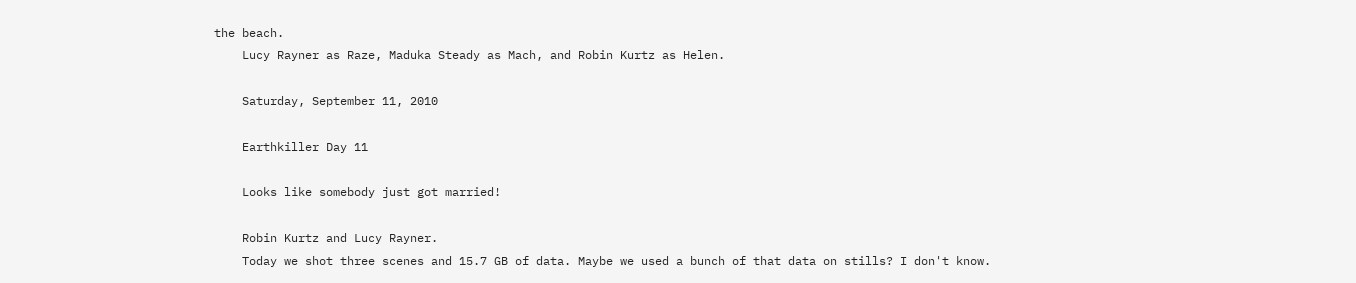the beach.
    Lucy Rayner as Raze, Maduka Steady as Mach, and Robin Kurtz as Helen.

    Saturday, September 11, 2010

    Earthkiller Day 11

    Looks like somebody just got married!

    Robin Kurtz and Lucy Rayner.
    Today we shot three scenes and 15.7 GB of data. Maybe we used a bunch of that data on stills? I don't know.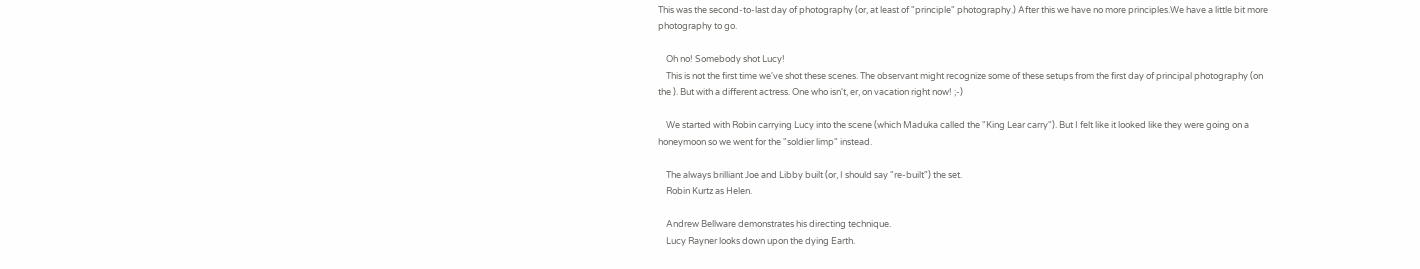This was the second-to-last day of photography (or, at least of "principle" photography.) After this we have no more principles.We have a little bit more photography to go.

    Oh no! Somebody shot Lucy!
    This is not the first time we've shot these scenes. The observant might recognize some of these setups from the first day of principal photography (on the ). But with a different actress. One who isn't, er, on vacation right now! ;-)

    We started with Robin carrying Lucy into the scene (which Maduka called the "King Lear carry"). But I felt like it looked like they were going on a honeymoon so we went for the "soldier limp" instead.

    The always brilliant Joe and Libby built (or, I should say "re-built") the set.
    Robin Kurtz as Helen.

    Andrew Bellware demonstrates his directing technique.
    Lucy Rayner looks down upon the dying Earth.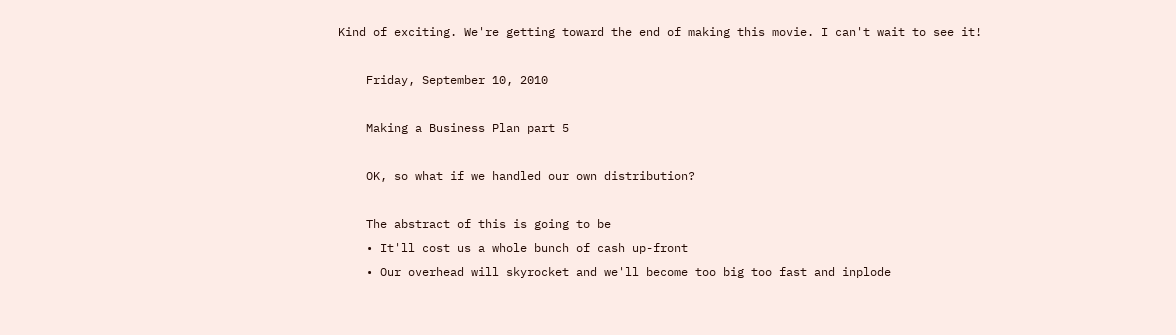Kind of exciting. We're getting toward the end of making this movie. I can't wait to see it!

    Friday, September 10, 2010

    Making a Business Plan part 5

    OK, so what if we handled our own distribution?

    The abstract of this is going to be
    • It'll cost us a whole bunch of cash up-front
    • Our overhead will skyrocket and we'll become too big too fast and inplode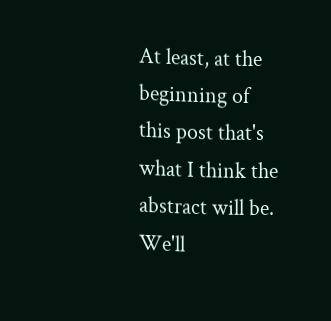At least, at the beginning of this post that's what I think the abstract will be. We'll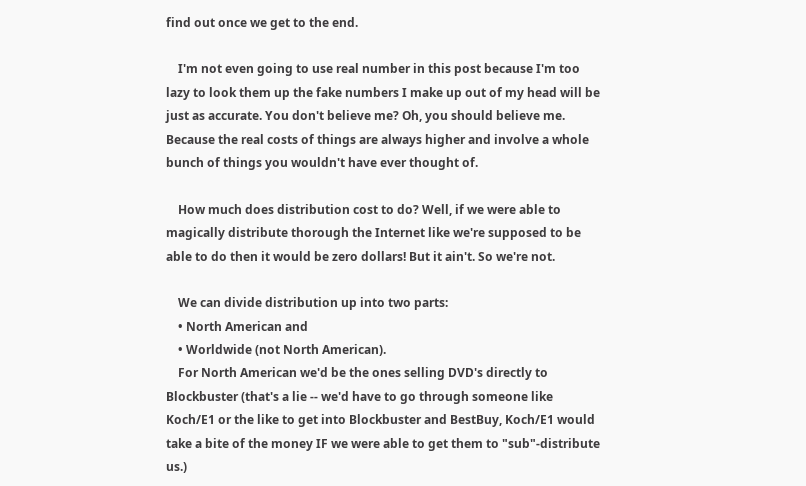find out once we get to the end.

    I'm not even going to use real number in this post because I'm too lazy to look them up the fake numbers I make up out of my head will be just as accurate. You don't believe me? Oh, you should believe me. Because the real costs of things are always higher and involve a whole bunch of things you wouldn't have ever thought of.

    How much does distribution cost to do? Well, if we were able to magically distribute thorough the Internet like we're supposed to be able to do then it would be zero dollars! But it ain't. So we're not.

    We can divide distribution up into two parts:
    • North American and
    • Worldwide (not North American).
    For North American we'd be the ones selling DVD's directly to Blockbuster (that's a lie -- we'd have to go through someone like Koch/E1 or the like to get into Blockbuster and BestBuy, Koch/E1 would take a bite of the money IF we were able to get them to "sub"-distribute us.)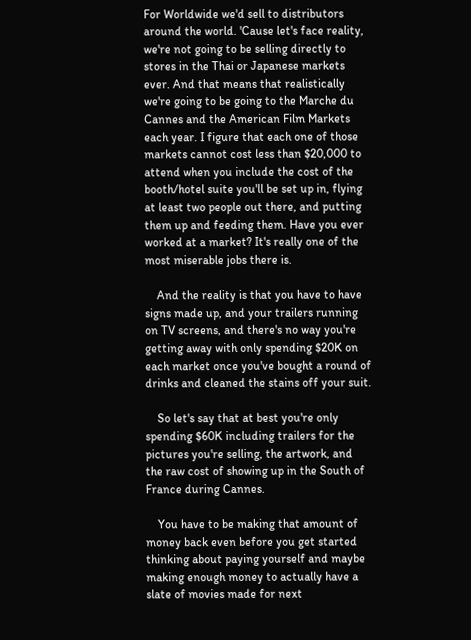For Worldwide we'd sell to distributors around the world. 'Cause let's face reality, we're not going to be selling directly to stores in the Thai or Japanese markets ever. And that means that realistically we're going to be going to the Marche du Cannes and the American Film Markets each year. I figure that each one of those markets cannot cost less than $20,000 to attend when you include the cost of the booth/hotel suite you'll be set up in, flying at least two people out there, and putting them up and feeding them. Have you ever worked at a market? It's really one of the most miserable jobs there is.

    And the reality is that you have to have signs made up, and your trailers running on TV screens, and there's no way you're getting away with only spending $20K on each market once you've bought a round of drinks and cleaned the stains off your suit.

    So let's say that at best you're only spending $60K including trailers for the pictures you're selling, the artwork, and the raw cost of showing up in the South of France during Cannes.

    You have to be making that amount of money back even before you get started thinking about paying yourself and maybe making enough money to actually have a slate of movies made for next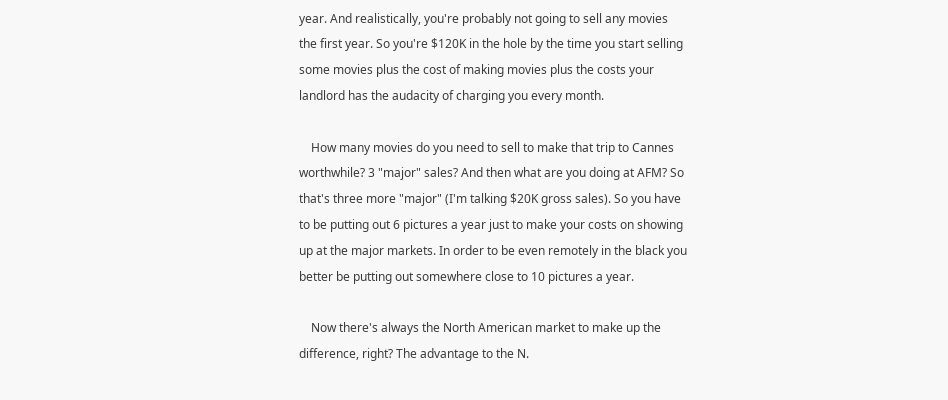year. And realistically, you're probably not going to sell any movies the first year. So you're $120K in the hole by the time you start selling some movies plus the cost of making movies plus the costs your landlord has the audacity of charging you every month.

    How many movies do you need to sell to make that trip to Cannes worthwhile? 3 "major" sales? And then what are you doing at AFM? So that's three more "major" (I'm talking $20K gross sales). So you have to be putting out 6 pictures a year just to make your costs on showing up at the major markets. In order to be even remotely in the black you better be putting out somewhere close to 10 pictures a year.

    Now there's always the North American market to make up the difference, right? The advantage to the N.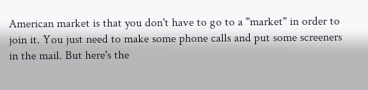American market is that you don't have to go to a "market" in order to join it. You just need to make some phone calls and put some screeners in the mail. But here's the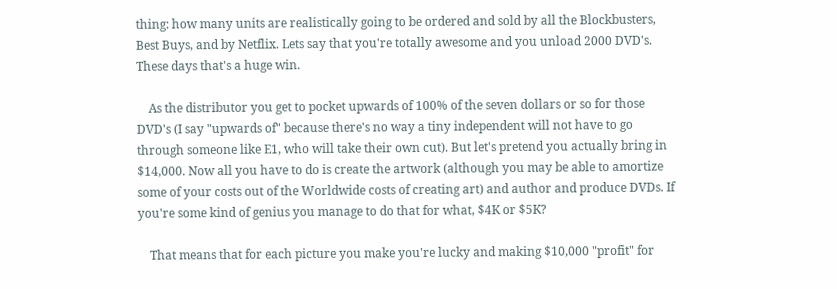thing: how many units are realistically going to be ordered and sold by all the Blockbusters, Best Buys, and by Netflix. Lets say that you're totally awesome and you unload 2000 DVD's. These days that's a huge win.

    As the distributor you get to pocket upwards of 100% of the seven dollars or so for those DVD's (I say "upwards of" because there's no way a tiny independent will not have to go through someone like E1, who will take their own cut). But let's pretend you actually bring in $14,000. Now all you have to do is create the artwork (although you may be able to amortize some of your costs out of the Worldwide costs of creating art) and author and produce DVDs. If you're some kind of genius you manage to do that for what, $4K or $5K?

    That means that for each picture you make you're lucky and making $10,000 "profit" for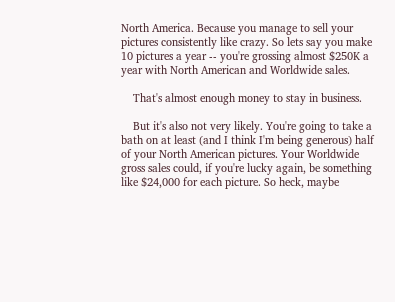North America. Because you manage to sell your pictures consistently like crazy. So lets say you make 10 pictures a year -- you're grossing almost $250K a year with North American and Worldwide sales.

    That's almost enough money to stay in business.

    But it's also not very likely. You're going to take a bath on at least (and I think I'm being generous) half of your North American pictures. Your Worldwide gross sales could, if you're lucky again, be something like $24,000 for each picture. So heck, maybe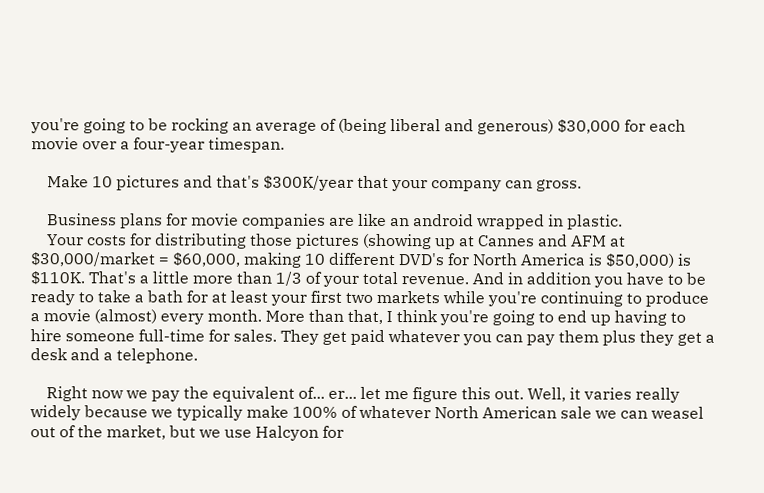you're going to be rocking an average of (being liberal and generous) $30,000 for each movie over a four-year timespan.

    Make 10 pictures and that's $300K/year that your company can gross.

    Business plans for movie companies are like an android wrapped in plastic.
    Your costs for distributing those pictures (showing up at Cannes and AFM at $30,000/market = $60,000, making 10 different DVD's for North America is $50,000) is $110K. That's a little more than 1/3 of your total revenue. And in addition you have to be ready to take a bath for at least your first two markets while you're continuing to produce a movie (almost) every month. More than that, I think you're going to end up having to hire someone full-time for sales. They get paid whatever you can pay them plus they get a desk and a telephone.

    Right now we pay the equivalent of... er... let me figure this out. Well, it varies really widely because we typically make 100% of whatever North American sale we can weasel out of the market, but we use Halcyon for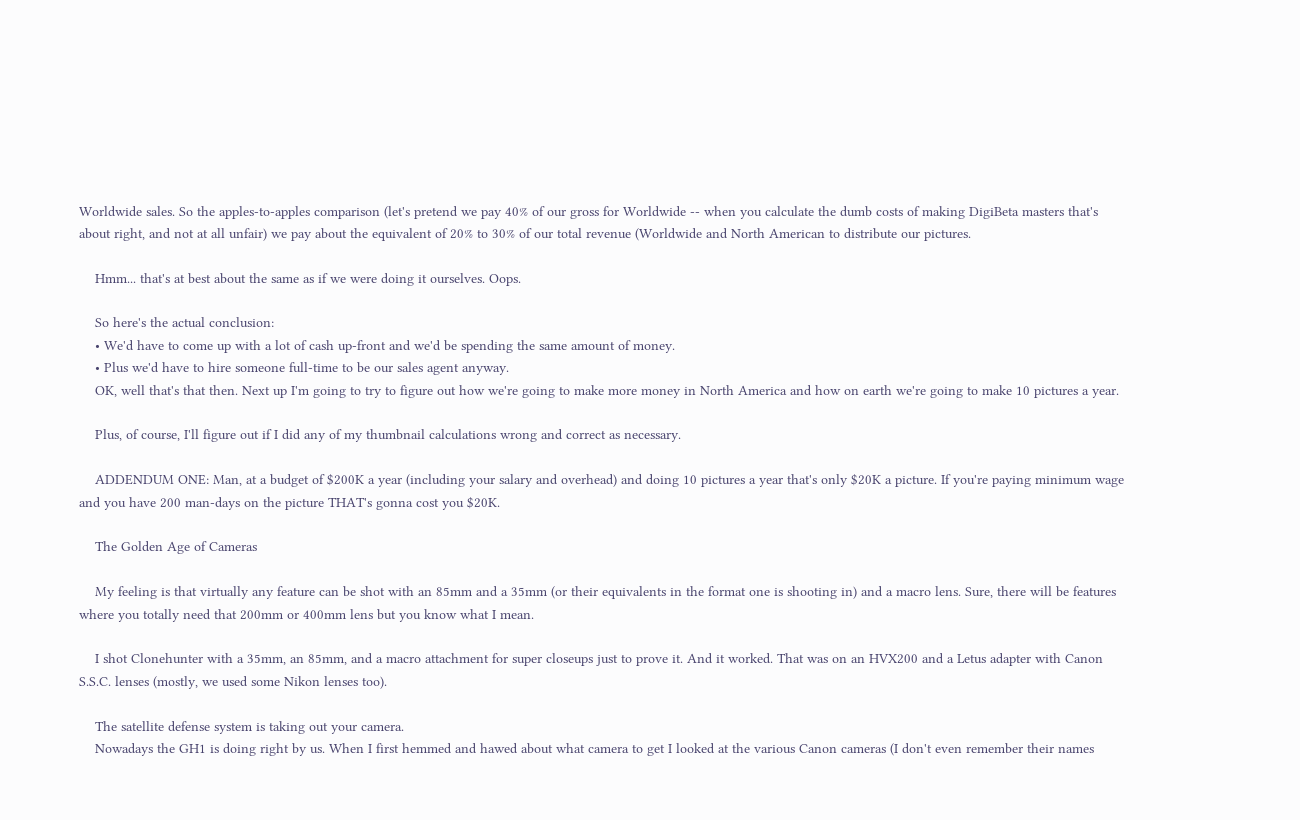Worldwide sales. So the apples-to-apples comparison (let's pretend we pay 40% of our gross for Worldwide -- when you calculate the dumb costs of making DigiBeta masters that's about right, and not at all unfair) we pay about the equivalent of 20% to 30% of our total revenue (Worldwide and North American to distribute our pictures.

    Hmm... that's at best about the same as if we were doing it ourselves. Oops.

    So here's the actual conclusion:
    • We'd have to come up with a lot of cash up-front and we'd be spending the same amount of money.
    • Plus we'd have to hire someone full-time to be our sales agent anyway.
    OK, well that's that then. Next up I'm going to try to figure out how we're going to make more money in North America and how on earth we're going to make 10 pictures a year.

    Plus, of course, I'll figure out if I did any of my thumbnail calculations wrong and correct as necessary.

    ADDENDUM ONE: Man, at a budget of $200K a year (including your salary and overhead) and doing 10 pictures a year that's only $20K a picture. If you're paying minimum wage and you have 200 man-days on the picture THAT's gonna cost you $20K.

    The Golden Age of Cameras

    My feeling is that virtually any feature can be shot with an 85mm and a 35mm (or their equivalents in the format one is shooting in) and a macro lens. Sure, there will be features where you totally need that 200mm or 400mm lens but you know what I mean.

    I shot Clonehunter with a 35mm, an 85mm, and a macro attachment for super closeups just to prove it. And it worked. That was on an HVX200 and a Letus adapter with Canon S.S.C. lenses (mostly, we used some Nikon lenses too).

    The satellite defense system is taking out your camera.
    Nowadays the GH1 is doing right by us. When I first hemmed and hawed about what camera to get I looked at the various Canon cameras (I don't even remember their names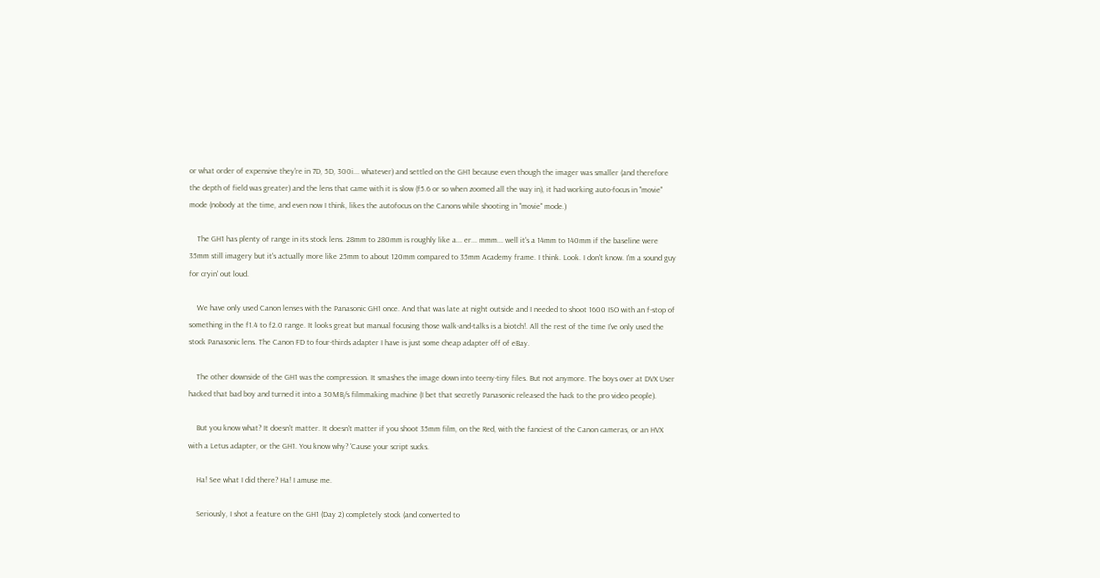or what order of expensive they're in 7D, 5D, 300i... whatever) and settled on the GH1 because even though the imager was smaller (and therefore the depth of field was greater) and the lens that came with it is slow (f5.6 or so when zoomed all the way in), it had working auto-focus in "movie" mode (nobody at the time, and even now I think, likes the autofocus on the Canons while shooting in "movie" mode.)

    The GH1 has plenty of range in its stock lens. 28mm to 280mm is roughly like a... er... mmm... well it's a 14mm to 140mm if the baseline were 35mm still imagery but it's actually more like 25mm to about 120mm compared to 35mm Academy frame. I think. Look. I don't know. I'm a sound guy for cryin' out loud.

    We have only used Canon lenses with the Panasonic GH1 once. And that was late at night outside and I needed to shoot 1600 ISO with an f-stop of something in the f1.4 to f2.0 range. It looks great but manual focusing those walk-and-talks is a biotch!. All the rest of the time I've only used the stock Panasonic lens. The Canon FD to four-thirds adapter I have is just some cheap adapter off of eBay.

    The other downside of the GH1 was the compression. It smashes the image down into teeny-tiny files. But not anymore. The boys over at DVX User hacked that bad boy and turned it into a 30MB/s filmmaking machine (I bet that secretly Panasonic released the hack to the pro video people).

    But you know what? It doesn't matter. It doesn't matter if you shoot 35mm film, on the Red, with the fanciest of the Canon cameras, or an HVX with a Letus adapter, or the GH1. You know why? 'Cause your script sucks.

    Ha! See what I did there? Ha! I amuse me.

    Seriously, I shot a feature on the GH1 (Day 2) completely stock (and converted to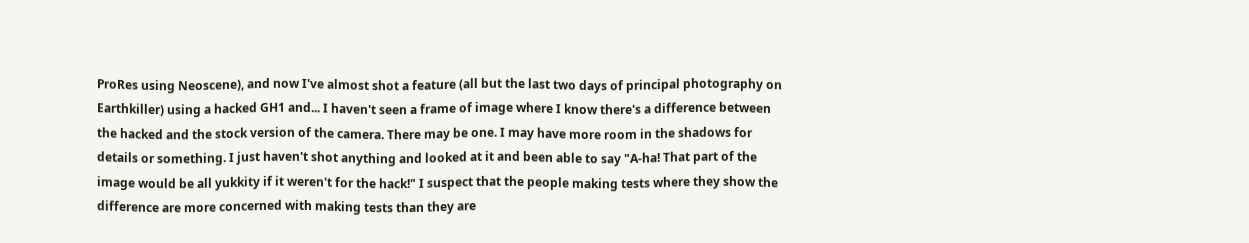ProRes using Neoscene), and now I've almost shot a feature (all but the last two days of principal photography on Earthkiller) using a hacked GH1 and... I haven't seen a frame of image where I know there's a difference between the hacked and the stock version of the camera. There may be one. I may have more room in the shadows for details or something. I just haven't shot anything and looked at it and been able to say "A-ha! That part of the image would be all yukkity if it weren't for the hack!" I suspect that the people making tests where they show the difference are more concerned with making tests than they are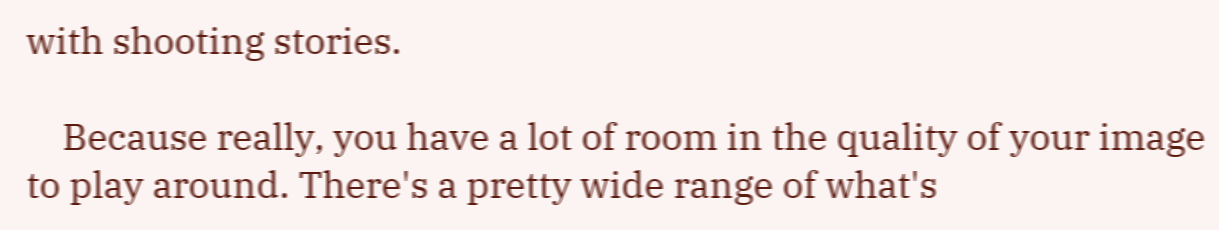with shooting stories.

    Because really, you have a lot of room in the quality of your image to play around. There's a pretty wide range of what's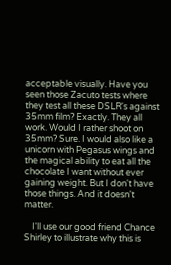acceptable visually. Have you seen those Zacuto tests where they test all these DSLR's against 35mm film? Exactly. They all work. Would I rather shoot on 35mm? Sure. I would also like a unicorn with Pegasus wings and the magical ability to eat all the chocolate I want without ever gaining weight. But I don't have those things. And it doesn't matter.

    I'll use our good friend Chance Shirley to illustrate why this is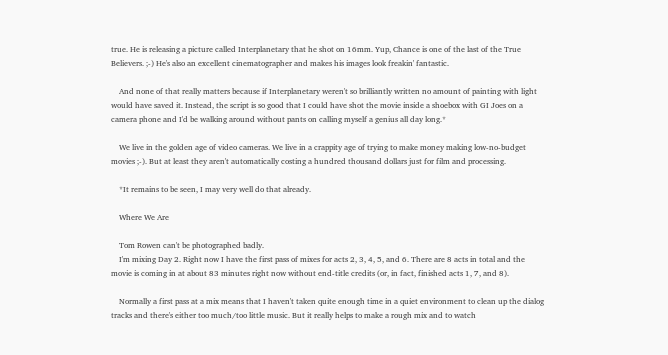true. He is releasing a picture called Interplanetary that he shot on 16mm. Yup, Chance is one of the last of the True Believers. ;-) He's also an excellent cinematographer and makes his images look freakin' fantastic.

    And none of that really matters because if Interplanetary weren't so brilliantly written no amount of painting with light would have saved it. Instead, the script is so good that I could have shot the movie inside a shoebox with GI Joes on a camera phone and I'd be walking around without pants on calling myself a genius all day long.*

    We live in the golden age of video cameras. We live in a crappity age of trying to make money making low-no-budget movies ;-). But at least they aren't automatically costing a hundred thousand dollars just for film and processing.

    *It remains to be seen, I may very well do that already.

    Where We Are

    Tom Rowen can't be photographed badly.
    I'm mixing Day 2. Right now I have the first pass of mixes for acts 2, 3, 4, 5, and 6. There are 8 acts in total and the movie is coming in at about 83 minutes right now without end-title credits (or, in fact, finished acts 1, 7, and 8).

    Normally a first pass at a mix means that I haven't taken quite enough time in a quiet environment to clean up the dialog tracks and there's either too much/too little music. But it really helps to make a rough mix and to watch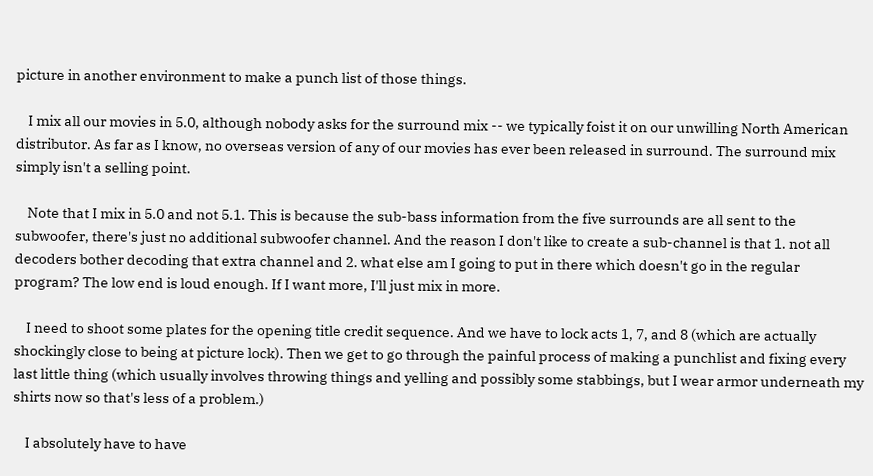picture in another environment to make a punch list of those things.

    I mix all our movies in 5.0, although nobody asks for the surround mix -- we typically foist it on our unwilling North American distributor. As far as I know, no overseas version of any of our movies has ever been released in surround. The surround mix simply isn't a selling point.

    Note that I mix in 5.0 and not 5.1. This is because the sub-bass information from the five surrounds are all sent to the subwoofer, there's just no additional subwoofer channel. And the reason I don't like to create a sub-channel is that 1. not all decoders bother decoding that extra channel and 2. what else am I going to put in there which doesn't go in the regular program? The low end is loud enough. If I want more, I'll just mix in more.

    I need to shoot some plates for the opening title credit sequence. And we have to lock acts 1, 7, and 8 (which are actually shockingly close to being at picture lock). Then we get to go through the painful process of making a punchlist and fixing every last little thing (which usually involves throwing things and yelling and possibly some stabbings, but I wear armor underneath my shirts now so that's less of a problem.)

    I absolutely have to have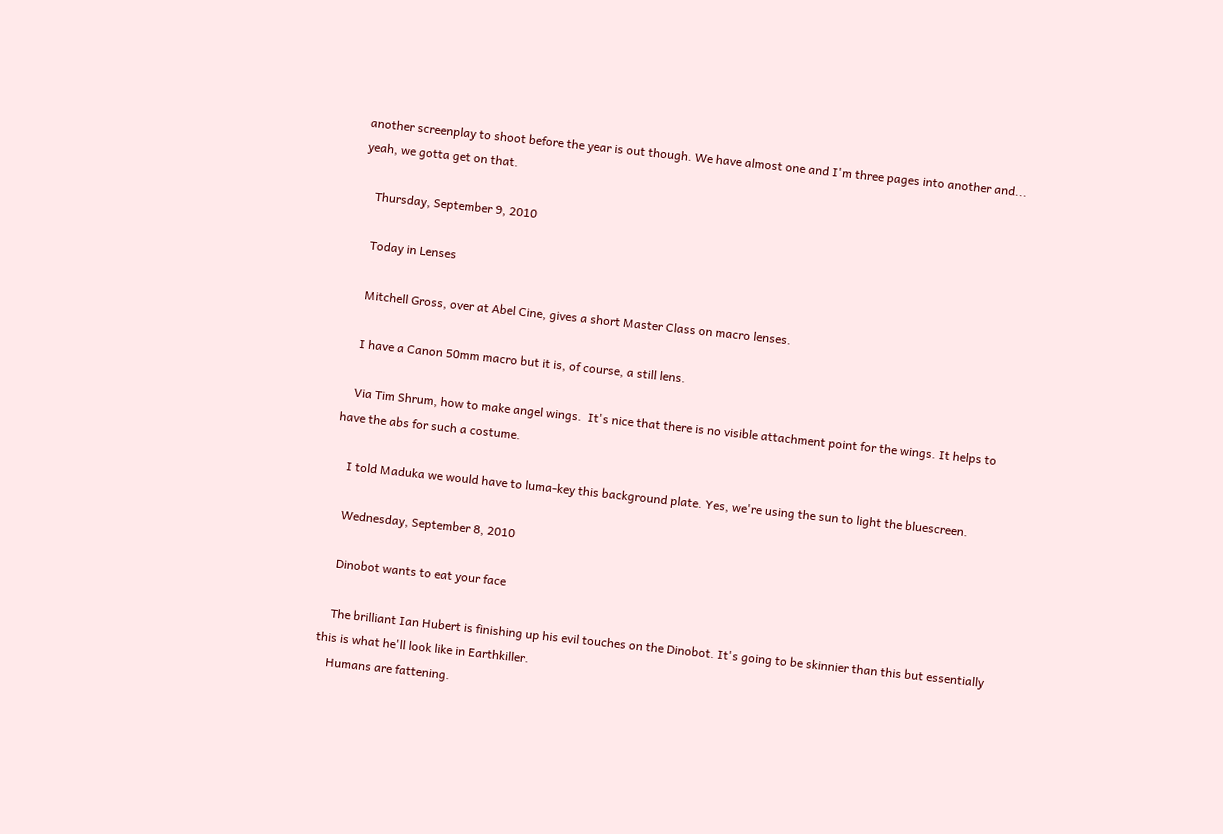another screenplay to shoot before the year is out though. We have almost one and I'm three pages into another and... yeah, we gotta get on that.

    Thursday, September 9, 2010

    Today in Lenses

    Mitchell Gross, over at Abel Cine, gives a short Master Class on macro lenses.

    I have a Canon 50mm macro but it is, of course, a still lens.

    Via Tim Shrum, how to make angel wings.  It's nice that there is no visible attachment point for the wings. It helps to have the abs for such a costume.

    I told Maduka we would have to luma-key this background plate. Yes, we're using the sun to light the bluescreen.

    Wednesday, September 8, 2010

    Dinobot wants to eat your face

    The brilliant Ian Hubert is finishing up his evil touches on the Dinobot. It's going to be skinnier than this but essentially this is what he'll look like in Earthkiller.
    Humans are fattening.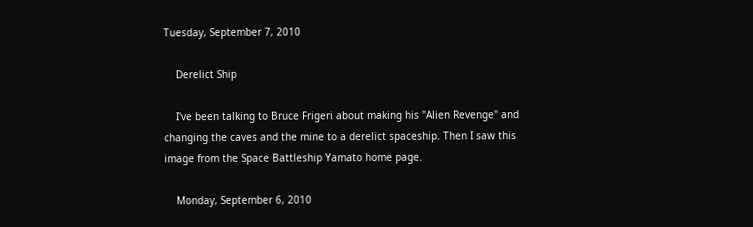Tuesday, September 7, 2010

    Derelict Ship

    I've been talking to Bruce Frigeri about making his "Alien Revenge" and changing the caves and the mine to a derelict spaceship. Then I saw this image from the Space Battleship Yamato home page.

    Monday, September 6, 2010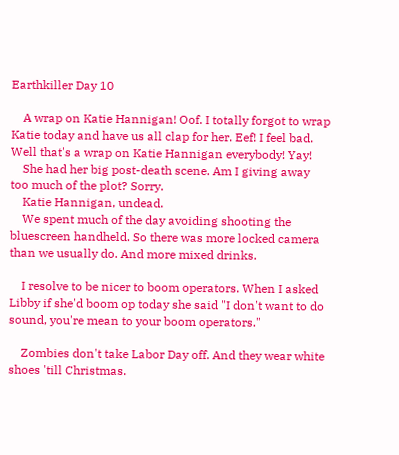Earthkiller Day 10

    A wrap on Katie Hannigan! Oof. I totally forgot to wrap Katie today and have us all clap for her. Eef! I feel bad. Well that's a wrap on Katie Hannigan everybody! Yay!
    She had her big post-death scene. Am I giving away too much of the plot? Sorry.
    Katie Hannigan, undead.
    We spent much of the day avoiding shooting the bluescreen handheld. So there was more locked camera than we usually do. And more mixed drinks.

    I resolve to be nicer to boom operators. When I asked Libby if she'd boom op today she said "I don't want to do sound, you're mean to your boom operators."

    Zombies don't take Labor Day off. And they wear white shoes 'till Christmas.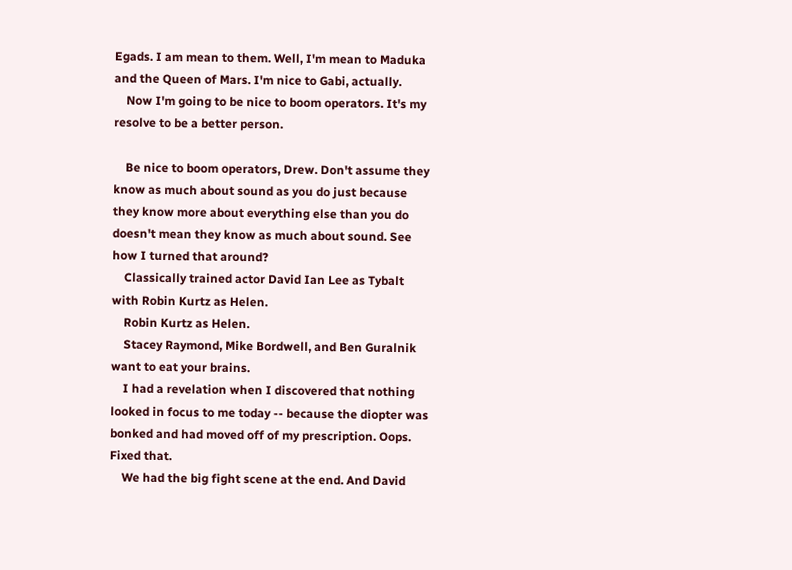Egads. I am mean to them. Well, I'm mean to Maduka and the Queen of Mars. I'm nice to Gabi, actually.
    Now I'm going to be nice to boom operators. It's my resolve to be a better person.

    Be nice to boom operators, Drew. Don't assume they know as much about sound as you do just because they know more about everything else than you do doesn't mean they know as much about sound. See how I turned that around?
    Classically trained actor David Ian Lee as Tybalt with Robin Kurtz as Helen.
    Robin Kurtz as Helen.
    Stacey Raymond, Mike Bordwell, and Ben Guralnik want to eat your brains.
    I had a revelation when I discovered that nothing looked in focus to me today -- because the diopter was bonked and had moved off of my prescription. Oops. Fixed that.
    We had the big fight scene at the end. And David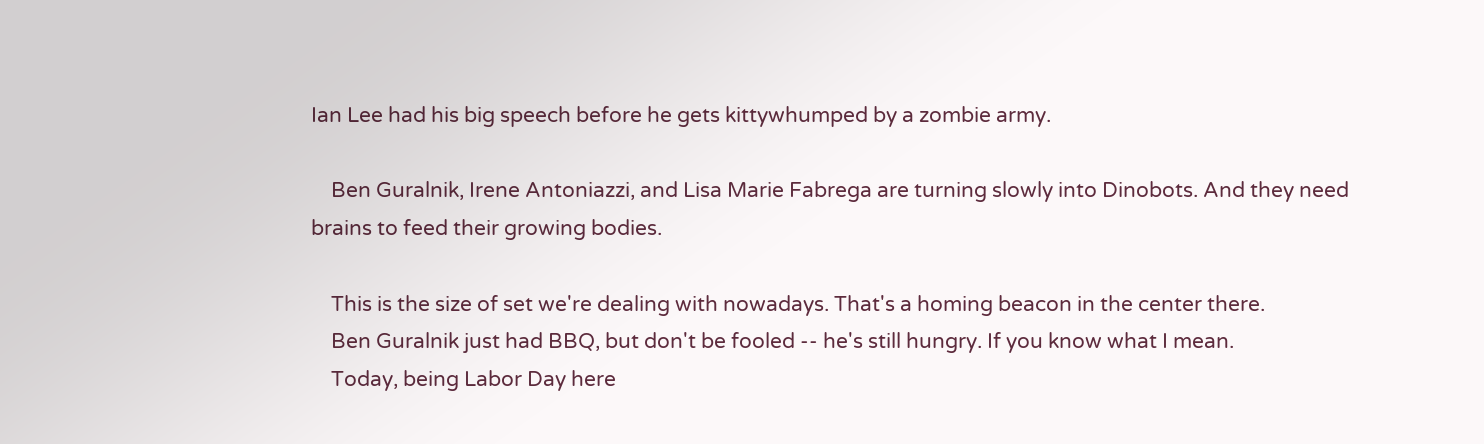Ian Lee had his big speech before he gets kittywhumped by a zombie army.

    Ben Guralnik, Irene Antoniazzi, and Lisa Marie Fabrega are turning slowly into Dinobots. And they need brains to feed their growing bodies.

    This is the size of set we're dealing with nowadays. That's a homing beacon in the center there.
    Ben Guralnik just had BBQ, but don't be fooled -- he's still hungry. If you know what I mean.
    Today, being Labor Day here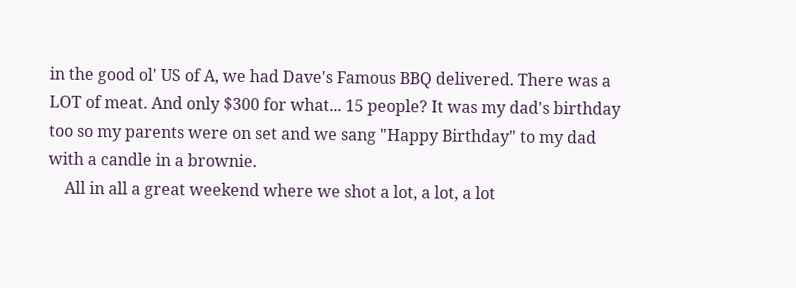in the good ol' US of A, we had Dave's Famous BBQ delivered. There was a LOT of meat. And only $300 for what... 15 people? It was my dad's birthday too so my parents were on set and we sang "Happy Birthday" to my dad with a candle in a brownie.
    All in all a great weekend where we shot a lot, a lot, a lot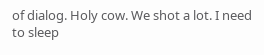of dialog. Holy cow. We shot a lot. I need to sleep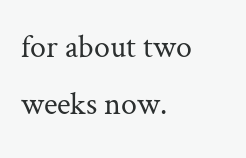for about two weeks now.